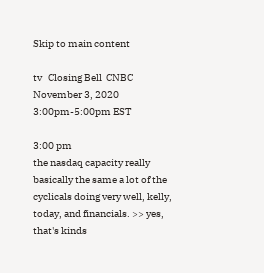Skip to main content

tv   Closing Bell  CNBC  November 3, 2020 3:00pm-5:00pm EST

3:00 pm
the nasdaq capacity really basically the same a lot of the cyclicals doing very well, kelly, today, and financials. >> yes, that's kinds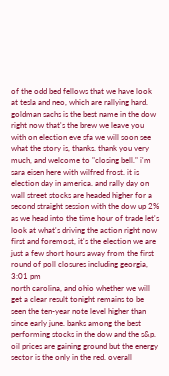of the odd bed fellows that we have look at tesla and neo, which are rallying hard. goldman sachs is the best name in the dow right now that's the brew we leave you with on election eve sfa we will soon see what the story is, thanks. thank you very much, and welcome to "closing bell." i'm sara eisen here with wilfred frost. it is election day in america. and rally day on wall street stocks are headed higher for a second straight session with the dow up 2% as we head into the time hour of trade let's look at what's driving the action right now first and foremost, it's the election we are just a few short hours away from the first round of poll closures including georgia,
3:01 pm
north carolina, and ohio whether we will get a clear result tonight remains to be seen the ten-year note level higher than since early june. banks among the best performing stocks in the dow and the s&p. oil prices are gaining ground but the energy sector is the only in the red. overall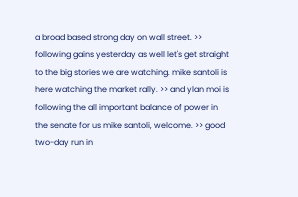a broad based strong day on wall street. >> following gains yesterday as well let's get straight to the big stories we are watching. mike santoli is here watching the market rally. >> and ylan moi is following the all important balance of power in the senate for us mike santoli, welcome. >> good two-day run in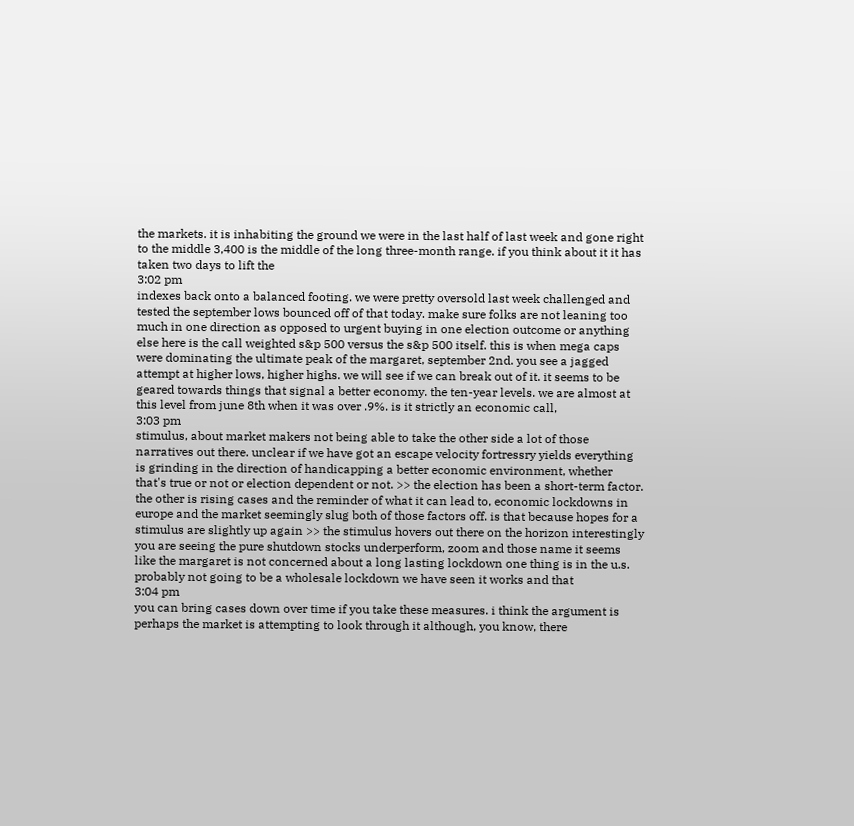the markets. it is inhabiting the ground we were in the last half of last week and gone right to the middle 3,400 is the middle of the long three-month range. if you think about it it has taken two days to lift the
3:02 pm
indexes back onto a balanced footing. we were pretty oversold last week challenged and tested the september lows bounced off of that today. make sure folks are not leaning too much in one direction as opposed to urgent buying in one election outcome or anything else here is the call weighted s&p 500 versus the s&p 500 itself. this is when mega caps were dominating the ultimate peak of the margaret, september 2nd. you see a jagged attempt at higher lows, higher highs. we will see if we can break out of it. it seems to be geared towards things that signal a better economy. the ten-year levels. we are almost at this level from june 8th when it was over .9%. is it strictly an economic call,
3:03 pm
stimulus, about market makers not being able to take the other side a lot of those narratives out there. unclear if we have got an escape velocity fortressry yields everything is grinding in the direction of handicapping a better economic environment, whether that's true or not or election dependent or not. >> the election has been a short-term factor. the other is rising cases and the reminder of what it can lead to, economic lockdowns in europe and the market seemingly slug both of those factors off. is that because hopes for a stimulus are slightly up again >> the stimulus hovers out there on the horizon interestingly you are seeing the pure shutdown stocks underperform, zoom and those name it seems like the margaret is not concerned about a long lasting lockdown one thing is in the u.s. probably not going to be a wholesale lockdown we have seen it works and that
3:04 pm
you can bring cases down over time if you take these measures. i think the argument is perhaps the market is attempting to look through it although, you know, there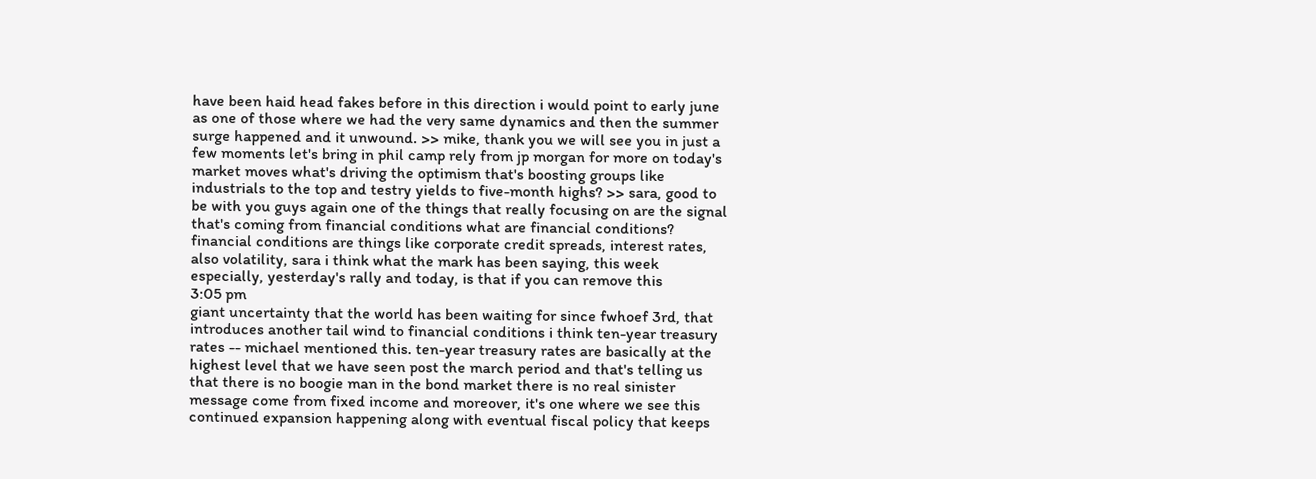have been haid head fakes before in this direction i would point to early june as one of those where we had the very same dynamics and then the summer surge happened and it unwound. >> mike, thank you we will see you in just a few moments let's bring in phil camp rely from jp morgan for more on today's market moves what's driving the optimism that's boosting groups like industrials to the top and testry yields to five-month highs? >> sara, good to be with you guys again one of the things that really focusing on are the signal that's coming from financial conditions what are financial conditions? financial conditions are things like corporate credit spreads, interest rates, also volatility, sara i think what the mark has been saying, this week especially, yesterday's rally and today, is that if you can remove this
3:05 pm
giant uncertainty that the world has been waiting for since fwhoef 3rd, that introduces another tail wind to financial conditions i think ten-year treasury rates -- michael mentioned this. ten-year treasury rates are basically at the highest level that we have seen post the march period and that's telling us that there is no boogie man in the bond market there is no real sinister message come from fixed income and moreover, it's one where we see this continued expansion happening along with eventual fiscal policy that keeps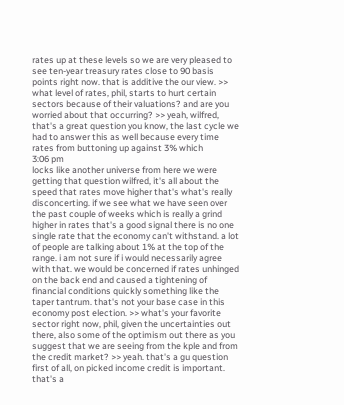rates up at these levels so we are very pleased to see ten-year treasury rates close to 90 basis points right now. that is additive the our view. >> what level of rates, phil, starts to hurt certain sectors because of their valuations? and are you worried about that occurring? >> yeah, wilfred, that's a great question you know, the last cycle we had to answer this as well because every time rates from buttoning up against 3% which
3:06 pm
locks like another universe from here we were getting that question wilfred, it's all about the speed that rates move higher that's what's really disconcerting. if we see what we have seen over the past couple of weeks which is really a grind higher in rates that's a good signal there is no one single rate that the economy can't withstand. a lot of people are talking about 1% at the top of the range. i am not sure if i would necessarily agree with that. we would be concerned if rates unhinged on the back end and caused a tightening of financial conditions quickly something like the taper tantrum. that's not your base case in this economy post election. >> what's your favorite sector right now, phil, given the uncertainties out there, also some of the optimism out there as you suggest that we are seeing from the kple and from the credit market? >> yeah. that's a gu question first of all, on picked income credit is important. that's a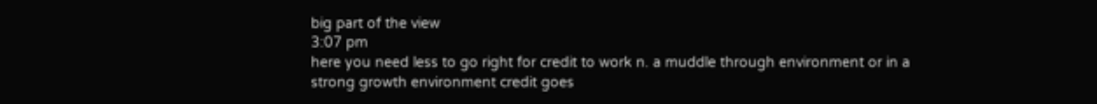big part of the view
3:07 pm
here you need less to go right for credit to work n. a muddle through environment or in a strong growth environment credit goes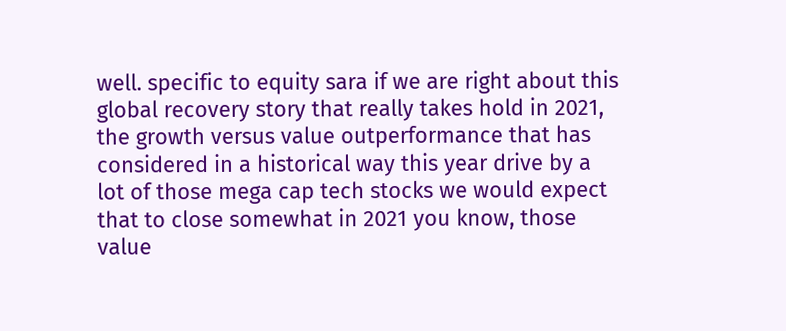well. specific to equity sara if we are right about this global recovery story that really takes hold in 2021, the growth versus value outperformance that has considered in a historical way this year drive by a lot of those mega cap tech stocks we would expect that to close somewhat in 2021 you know, those value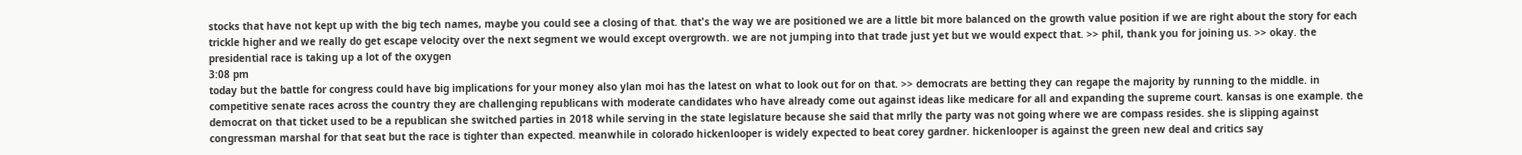stocks that have not kept up with the big tech names, maybe you could see a closing of that. that's the way we are positioned we are a little bit more balanced on the growth value position if we are right about the story for each trickle higher and we really do get escape velocity over the next segment we would except overgrowth. we are not jumping into that trade just yet but we would expect that. >> phil, thank you for joining us. >> okay. the presidential race is taking up a lot of the oxygen
3:08 pm
today but the battle for congress could have big implications for your money also ylan moi has the latest on what to look out for on that. >> democrats are betting they can regape the majority by running to the middle. in competitive senate races across the country they are challenging republicans with moderate candidates who have already come out against ideas like medicare for all and expanding the supreme court. kansas is one example. the democrat on that ticket used to be a republican she switched parties in 2018 while serving in the state legislature because she said that mrlly the party was not going where we are compass resides. she is slipping against congressman marshal for that seat but the race is tighter than expected. meanwhile in colorado hickenlooper is widely expected to beat corey gardner. hickenlooper is against the green new deal and critics say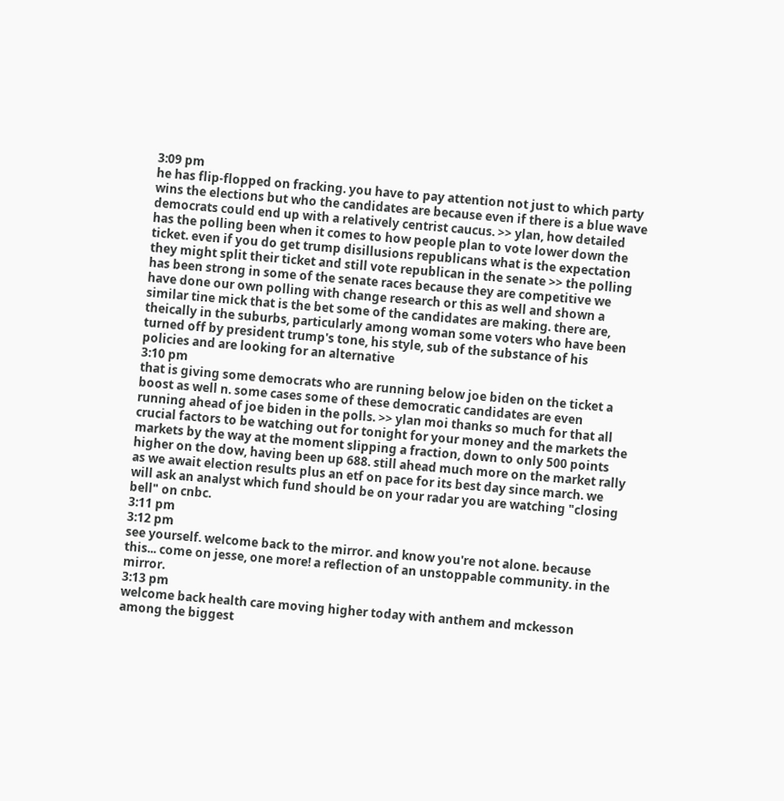3:09 pm
he has flip-flopped on fracking. you have to pay attention not just to which party wins the elections but who the candidates are because even if there is a blue wave democrats could end up with a relatively centrist caucus. >> ylan, how detailed has the polling been when it comes to how people plan to vote lower down the ticket. even if you do get trump disillusions republicans what is the expectation they might split their ticket and still vote republican in the senate >> the polling has been strong in some of the senate races because they are competitive we have done our own polling with change research or this as well and shown a similar tine mick that is the bet some of the candidates are making. there are, theically in the suburbs, particularly among woman some voters who have been turned off by president trump's tone, his style, sub of the substance of his policies and are looking for an alternative
3:10 pm
that is giving some democrats who are running below joe biden on the ticket a boost as well n. some cases some of these democratic candidates are even running ahead of joe biden in the polls. >> ylan moi thanks so much for that all crucial factors to be watching out for tonight for your money and the markets the markets by the way at the moment slipping a fraction, down to only 500 points higher on the dow, having been up 688. still ahead much more on the market rally as we await election results plus an etf on pace for its best day since march. we will ask an analyst which fund should be on your radar you are watching "closing bell" on cnbc.
3:11 pm
3:12 pm
see yourself. welcome back to the mirror. and know you're not alone. because this... come on jesse, one more! a reflection of an unstoppable community. in the mirror.
3:13 pm
welcome back health care moving higher today with anthem and mckesson among the biggest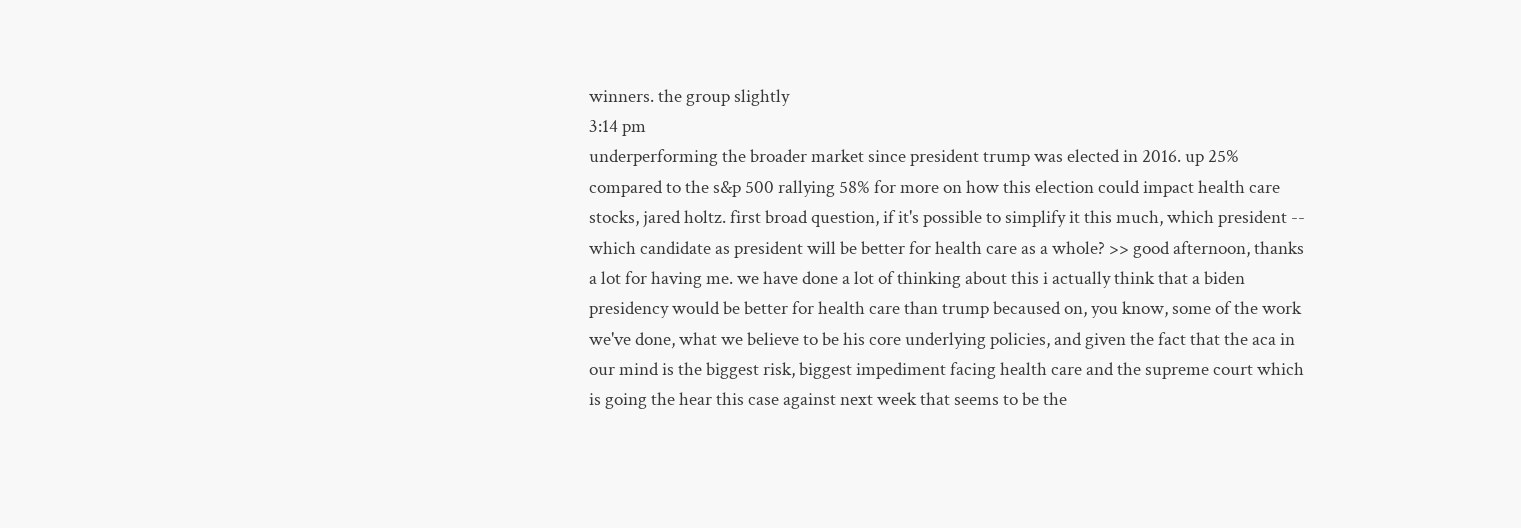winners. the group slightly
3:14 pm
underperforming the broader market since president trump was elected in 2016. up 25% compared to the s&p 500 rallying 58% for more on how this election could impact health care stocks, jared holtz. first broad question, if it's possible to simplify it this much, which president -- which candidate as president will be better for health care as a whole? >> good afternoon, thanks a lot for having me. we have done a lot of thinking about this i actually think that a biden presidency would be better for health care than trump becaused on, you know, some of the work we've done, what we believe to be his core underlying policies, and given the fact that the aca in our mind is the biggest risk, biggest impediment facing health care and the supreme court which is going the hear this case against next week that seems to be the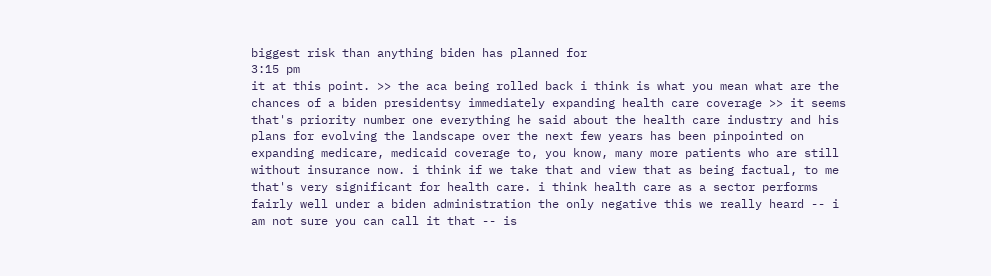biggest risk than anything biden has planned for
3:15 pm
it at this point. >> the aca being rolled back i think is what you mean what are the chances of a biden presidentsy immediately expanding health care coverage >> it seems that's priority number one everything he said about the health care industry and his plans for evolving the landscape over the next few years has been pinpointed on expanding medicare, medicaid coverage to, you know, many more patients who are still without insurance now. i think if we take that and view that as being factual, to me that's very significant for health care. i think health care as a sector performs fairly well under a biden administration the only negative this we really heard -- i am not sure you can call it that -- is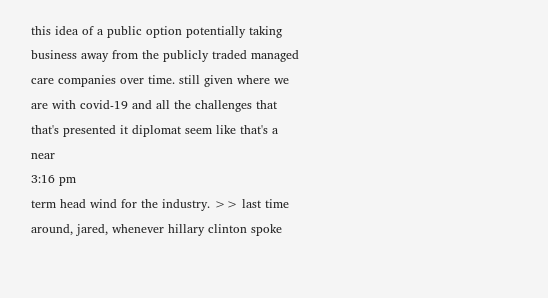this idea of a public option potentially taking business away from the publicly traded managed care companies over time. still given where we are with covid-19 and all the challenges that that's presented it diplomat seem like that's a near
3:16 pm
term head wind for the industry. >> last time around, jared, whenever hillary clinton spoke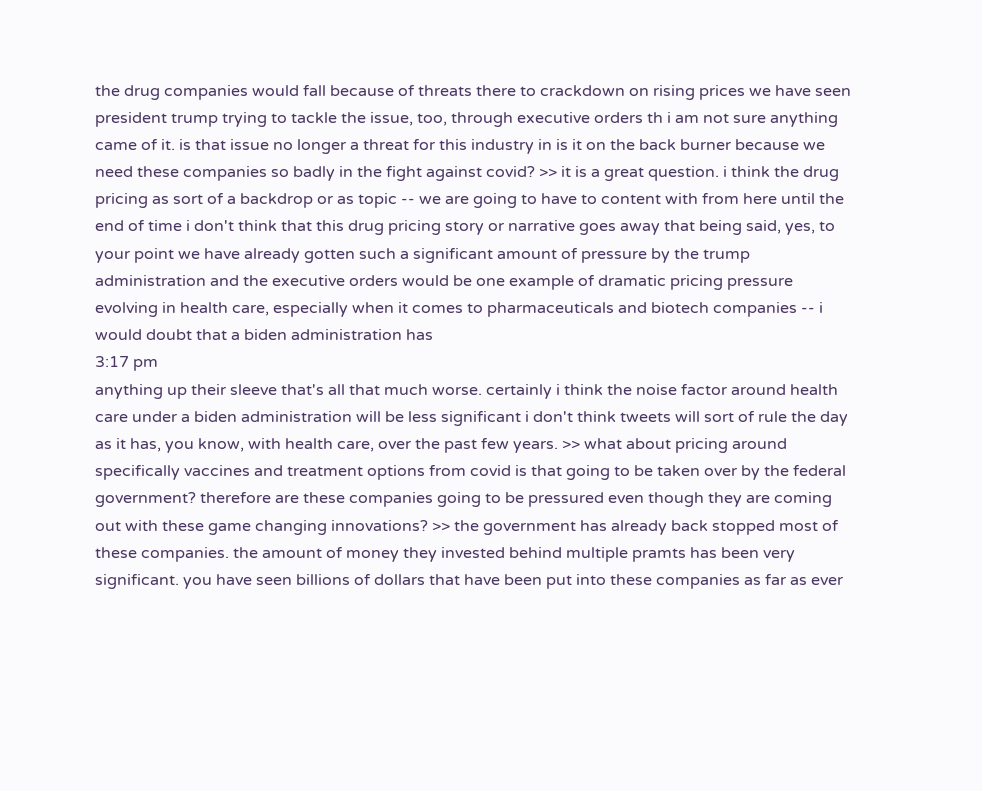the drug companies would fall because of threats there to crackdown on rising prices we have seen president trump trying to tackle the issue, too, through executive orders th i am not sure anything came of it. is that issue no longer a threat for this industry in is it on the back burner because we need these companies so badly in the fight against covid? >> it is a great question. i think the drug pricing as sort of a backdrop or as topic -- we are going to have to content with from here until the end of time i don't think that this drug pricing story or narrative goes away that being said, yes, to your point we have already gotten such a significant amount of pressure by the trump administration and the executive orders would be one example of dramatic pricing pressure evolving in health care, especially when it comes to pharmaceuticals and biotech companies -- i would doubt that a biden administration has
3:17 pm
anything up their sleeve that's all that much worse. certainly i think the noise factor around health care under a biden administration will be less significant i don't think tweets will sort of rule the day as it has, you know, with health care, over the past few years. >> what about pricing around specifically vaccines and treatment options from covid is that going to be taken over by the federal government? therefore are these companies going to be pressured even though they are coming out with these game changing innovations? >> the government has already back stopped most of these companies. the amount of money they invested behind multiple pramts has been very significant. you have seen billions of dollars that have been put into these companies as far as ever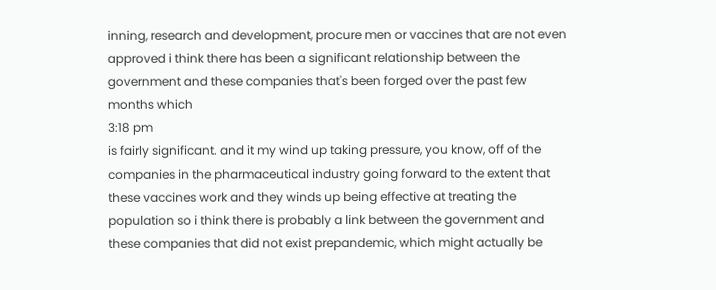inning, research and development, procure men or vaccines that are not even approved i think there has been a significant relationship between the government and these companies that's been forged over the past few months which
3:18 pm
is fairly significant. and it my wind up taking pressure, you know, off of the companies in the pharmaceutical industry going forward to the extent that these vaccines work and they winds up being effective at treating the population so i think there is probably a link between the government and these companies that did not exist prepandemic, which might actually be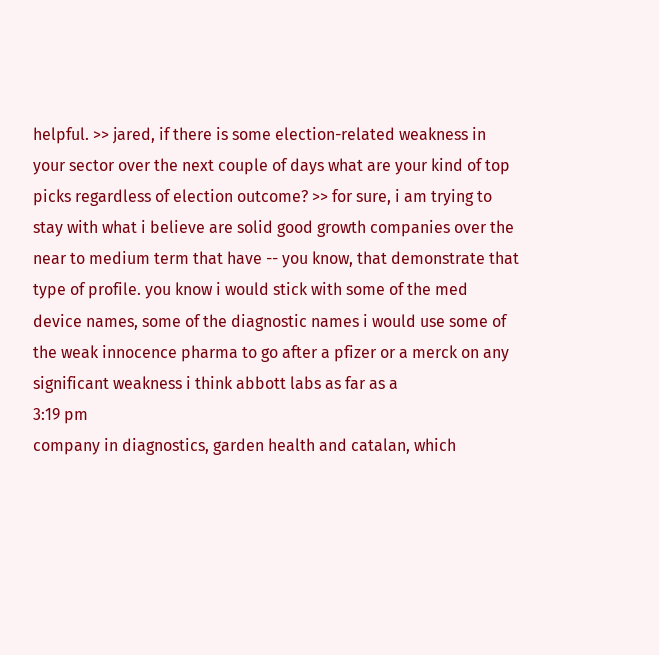helpful. >> jared, if there is some election-related weakness in your sector over the next couple of days what are your kind of top picks regardless of election outcome? >> for sure, i am trying to stay with what i believe are solid good growth companies over the near to medium term that have -- you know, that demonstrate that type of profile. you know i would stick with some of the med device names, some of the diagnostic names i would use some of the weak innocence pharma to go after a pfizer or a merck on any significant weakness i think abbott labs as far as a
3:19 pm
company in diagnostics, garden health and catalan, which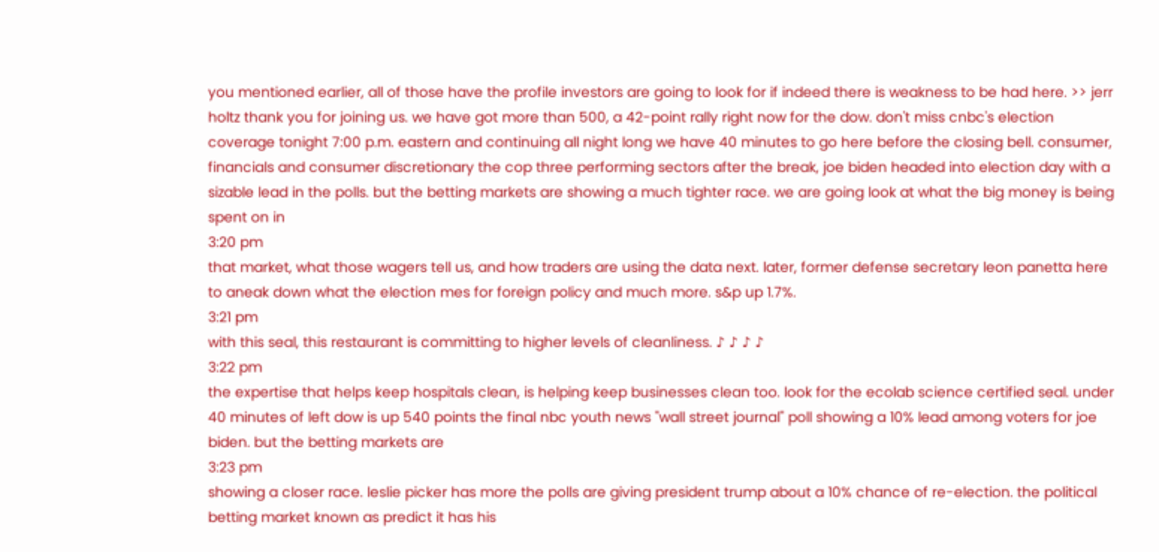you mentioned earlier, all of those have the profile investors are going to look for if indeed there is weakness to be had here. >> jerr holtz thank you for joining us. we have got more than 500, a 42-point rally right now for the dow. don't miss cnbc's election coverage tonight 7:00 p.m. eastern and continuing all night long we have 40 minutes to go here before the closing bell. consumer, financials and consumer discretionary the cop three performing sectors after the break, joe biden headed into election day with a sizable lead in the polls. but the betting markets are showing a much tighter race. we are going look at what the big money is being spent on in
3:20 pm
that market, what those wagers tell us, and how traders are using the data next. later, former defense secretary leon panetta here to aneak down what the election mes for foreign policy and much more. s&p up 1.7%.
3:21 pm
with this seal, this restaurant is committing to higher levels of cleanliness. ♪ ♪ ♪ ♪
3:22 pm
the expertise that helps keep hospitals clean, is helping keep businesses clean too. look for the ecolab science certified seal. under 40 minutes of left dow is up 540 points the final nbc youth news "wall street journal" poll showing a 10% lead among voters for joe biden. but the betting markets are
3:23 pm
showing a closer race. leslie picker has more the polls are giving president trump about a 10% chance of re-election. the political betting market known as predict it has his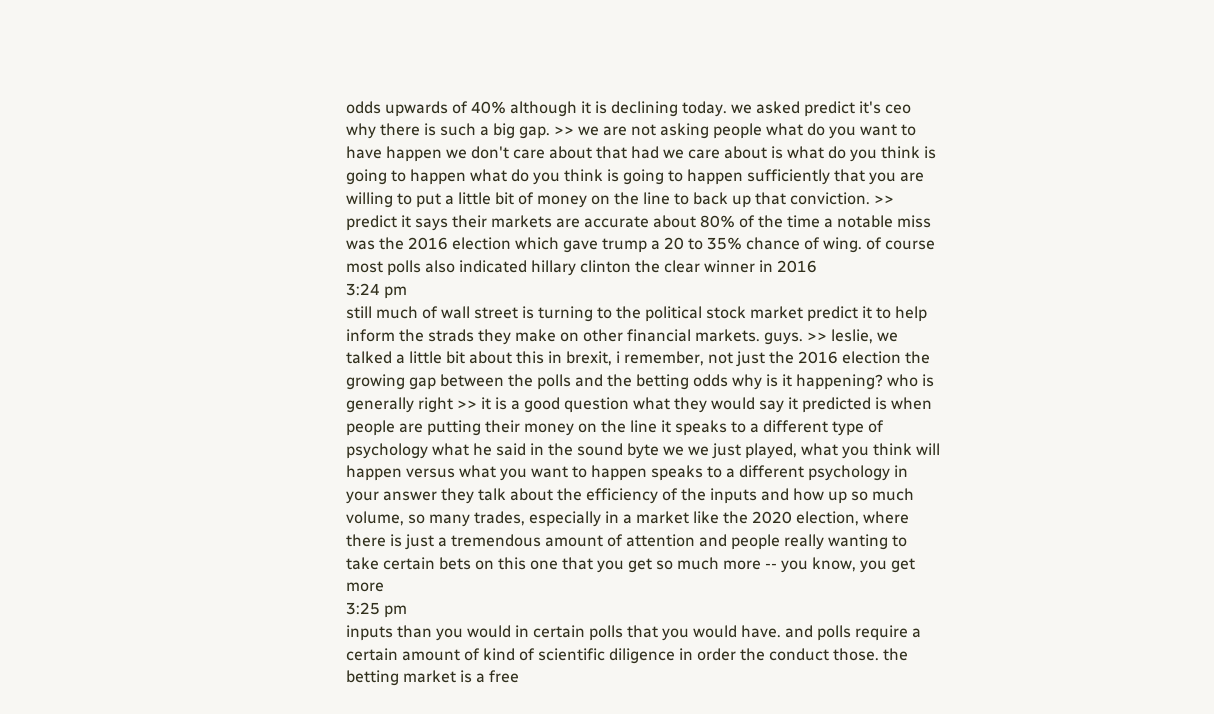odds upwards of 40% although it is declining today. we asked predict it's ceo why there is such a big gap. >> we are not asking people what do you want to have happen we don't care about that had we care about is what do you think is going to happen what do you think is going to happen sufficiently that you are willing to put a little bit of money on the line to back up that conviction. >> predict it says their markets are accurate about 80% of the time a notable miss was the 2016 election which gave trump a 20 to 35% chance of wing. of course most polls also indicated hillary clinton the clear winner in 2016
3:24 pm
still much of wall street is turning to the political stock market predict it to help inform the strads they make on other financial markets. guys. >> leslie, we talked a little bit about this in brexit, i remember, not just the 2016 election the growing gap between the polls and the betting odds why is it happening? who is generally right >> it is a good question what they would say it predicted is when people are putting their money on the line it speaks to a different type of psychology what he said in the sound byte we we just played, what you think will happen versus what you want to happen speaks to a different psychology in your answer they talk about the efficiency of the inputs and how up so much volume, so many trades, especially in a market like the 2020 election, where there is just a tremendous amount of attention and people really wanting to take certain bets on this one that you get so much more -- you know, you get more
3:25 pm
inputs than you would in certain polls that you would have. and polls require a certain amount of kind of scientific diligence in order the conduct those. the betting market is a free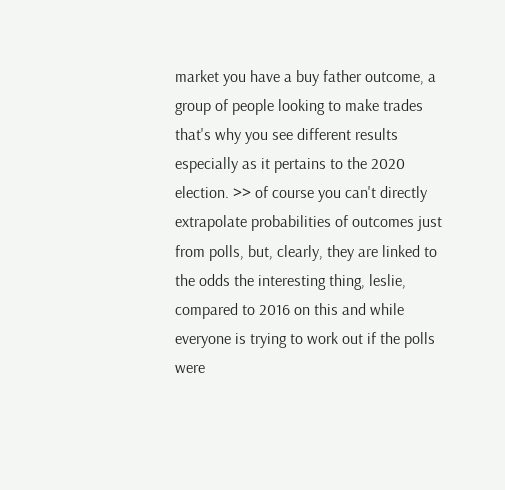market you have a buy father outcome, a group of people looking to make trades that's why you see different results especially as it pertains to the 2020 election. >> of course you can't directly extrapolate probabilities of outcomes just from polls, but, clearly, they are linked to the odds the interesting thing, leslie, compared to 2016 on this and while everyone is trying to work out if the polls were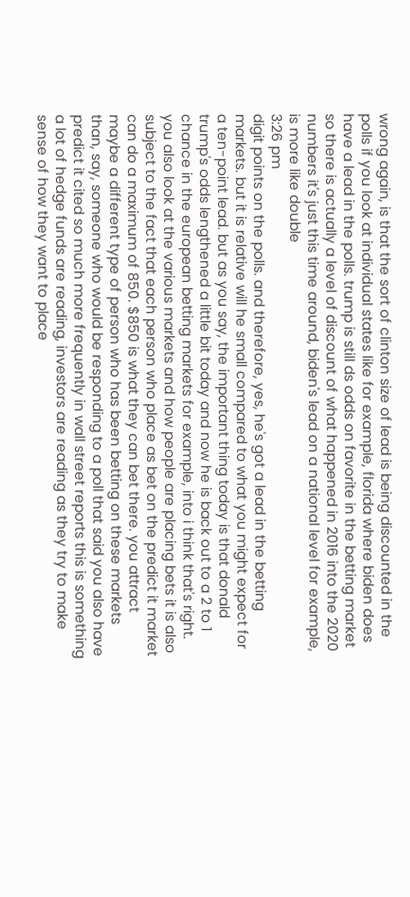wrong again, is that the sort of clinton size of lead is being discounted in the polls if you look at individual states like for example, florida where biden does have a lead in the polls. trump is still ds odds on favorite in the betting market so there is actually a level of discount of what happened in 2016 into the 2020 numbers it's just this time around, biden's lead on a national level for example, is more like double
3:26 pm
digit points on the polls. and therefore, yes, he's got a lead in the betting markets. but it is relative will he small compared to what you might expect for a ten-point lead. but as you say, the important thing today is that donald trump's odds lengthened a little bit today and now he is back out to a 2 to 1 chance in the european betting markets for example, into i think that's right. you also look at the various markets and how people are placing bets it is also subject to the fact that each person who place as bet on the predict it market can do a maximum of 850. $850 is what they can bet there. you attract maybe a different type of person who has been betting on these markets than, say, someone who would be responding to a poll that said you also have predict it cited so much more frequently in wall street reports this is something a lot of hedge funds are reading, investors are reading as they try to make sense of how they want to place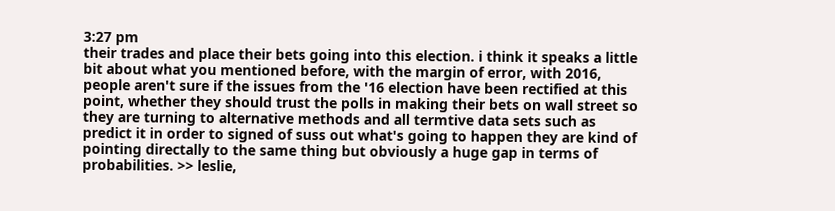3:27 pm
their trades and place their bets going into this election. i think it speaks a little bit about what you mentioned before, with the margin of error, with 2016, people aren't sure if the issues from the '16 election have been rectified at this point, whether they should trust the polls in making their bets on wall street so they are turning to alternative methods and all termtive data sets such as predict it in order to signed of suss out what's going to happen they are kind of pointing directally to the same thing but obviously a huge gap in terms of probabilities. >> leslie,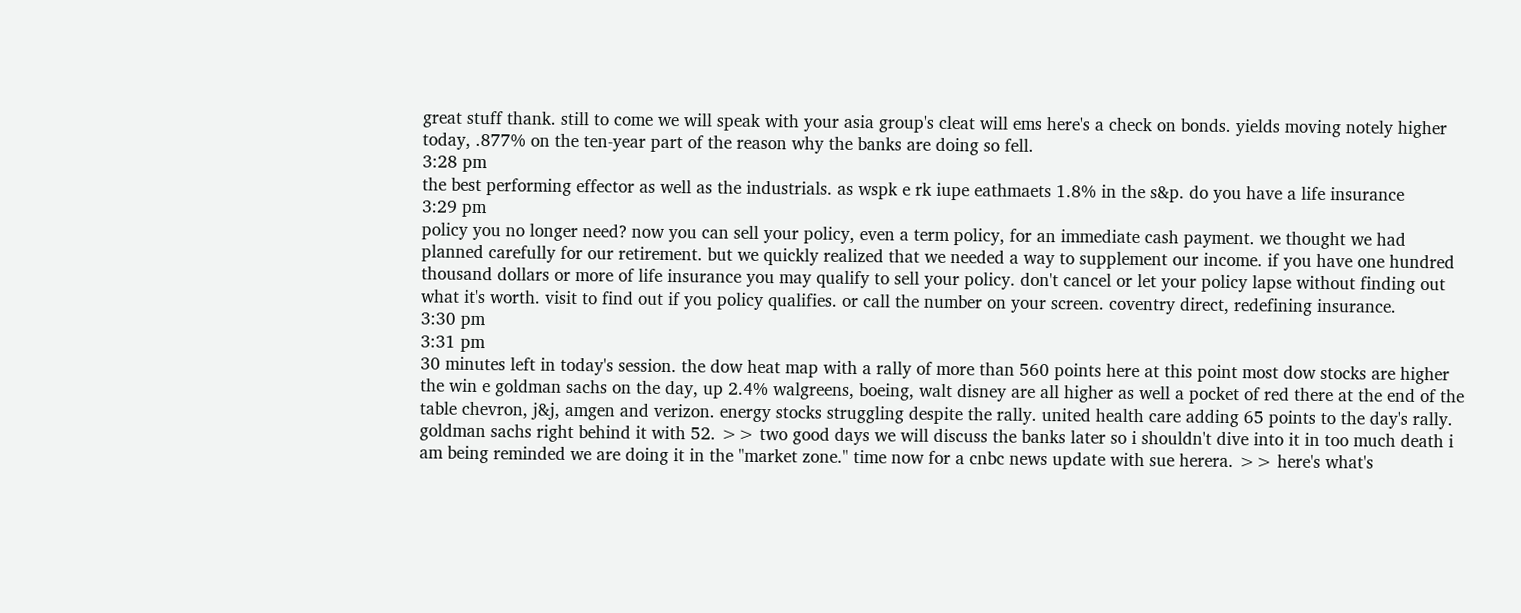great stuff thank. still to come we will speak with your asia group's cleat will ems here's a check on bonds. yields moving notely higher today, .877% on the ten-year part of the reason why the banks are doing so fell.
3:28 pm
the best performing effector as well as the industrials. as wspk e rk iupe eathmaets 1.8% in the s&p. do you have a life insurance
3:29 pm
policy you no longer need? now you can sell your policy, even a term policy, for an immediate cash payment. we thought we had planned carefully for our retirement. but we quickly realized that we needed a way to supplement our income. if you have one hundred thousand dollars or more of life insurance you may qualify to sell your policy. don't cancel or let your policy lapse without finding out what it's worth. visit to find out if you policy qualifies. or call the number on your screen. coventry direct, redefining insurance.
3:30 pm
3:31 pm
30 minutes left in today's session. the dow heat map with a rally of more than 560 points here at this point most dow stocks are higher the win e goldman sachs on the day, up 2.4% walgreens, boeing, walt disney are all higher as well a pocket of red there at the end of the table chevron, j&j, amgen and verizon. energy stocks struggling despite the rally. united health care adding 65 points to the day's rally. goldman sachs right behind it with 52. >> two good days we will discuss the banks later so i shouldn't dive into it in too much death i am being reminded we are doing it in the "market zone." time now for a cnbc news update with sue herera. >> here's what's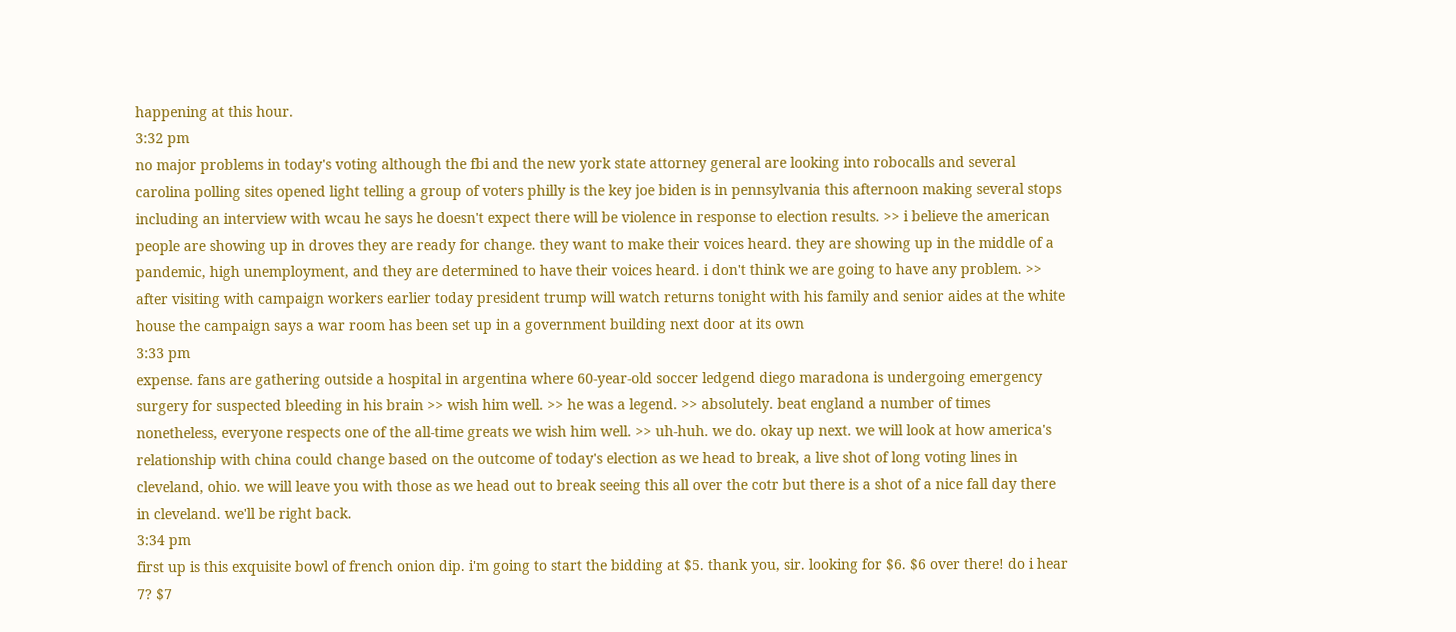happening at this hour.
3:32 pm
no major problems in today's voting although the fbi and the new york state attorney general are looking into robocalls and several carolina polling sites opened light telling a group of voters philly is the key joe biden is in pennsylvania this afternoon making several stops including an interview with wcau he says he doesn't expect there will be violence in response to election results. >> i believe the american people are showing up in droves they are ready for change. they want to make their voices heard. they are showing up in the middle of a pandemic, high unemployment, and they are determined to have their voices heard. i don't think we are going to have any problem. >> after visiting with campaign workers earlier today president trump will watch returns tonight with his family and senior aides at the white house the campaign says a war room has been set up in a government building next door at its own
3:33 pm
expense. fans are gathering outside a hospital in argentina where 60-year-old soccer ledgend diego maradona is undergoing emergency surgery for suspected bleeding in his brain >> wish him well. >> he was a legend. >> absolutely. beat england a number of times nonetheless, everyone respects one of the all-time greats we wish him well. >> uh-huh. we do. okay up next. we will look at how america's relationship with china could change based on the outcome of today's election as we head to break, a live shot of long voting lines in cleveland, ohio. we will leave you with those as we head out to break seeing this all over the cotr but there is a shot of a nice fall day there in cleveland. we'll be right back.
3:34 pm
first up is this exquisite bowl of french onion dip. i'm going to start the bidding at $5. thank you, sir. looking for $6. $6 over there! do i hear 7? $7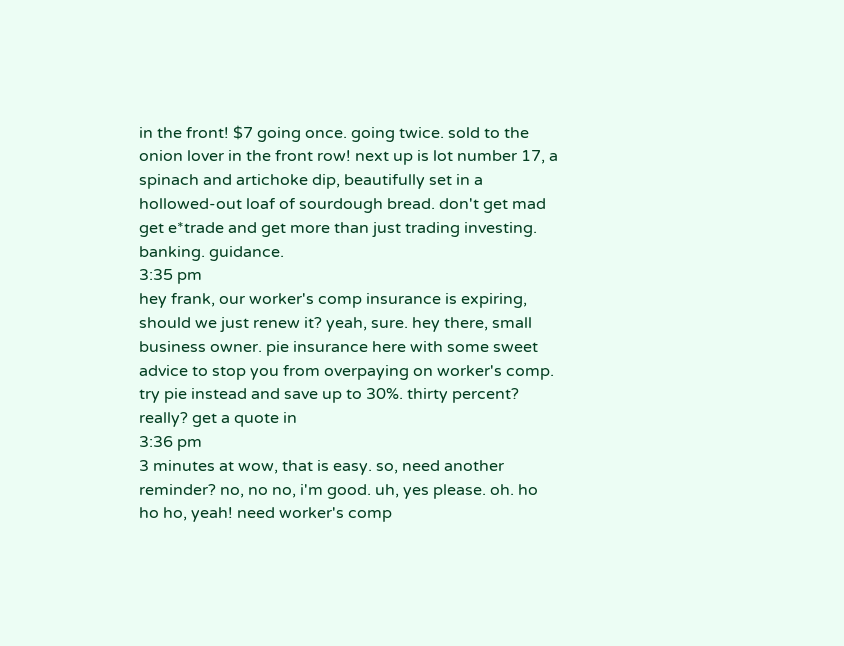in the front! $7 going once. going twice. sold to the onion lover in the front row! next up is lot number 17, a spinach and artichoke dip, beautifully set in a hollowed-out loaf of sourdough bread. don't get mad get e*trade and get more than just trading investing. banking. guidance.
3:35 pm
hey frank, our worker's comp insurance is expiring, should we just renew it? yeah, sure. hey there, small business owner. pie insurance here with some sweet advice to stop you from overpaying on worker's comp. try pie instead and save up to 30%. thirty percent? really? get a quote in
3:36 pm
3 minutes at wow, that is easy. so, need another reminder? no, no no, i'm good. uh, yes please. oh. ho ho ho, yeah! need worker's comp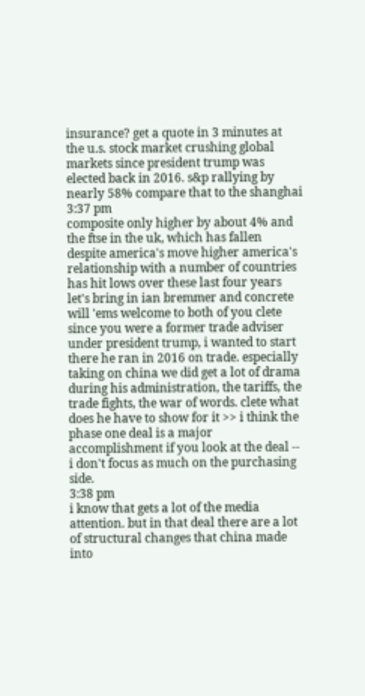insurance? get a quote in 3 minutes at the u.s. stock market crushing global markets since president trump was elected back in 2016. s&p rallying by nearly 58% compare that to the shanghai
3:37 pm
composite only higher by about 4% and the ftse in the uk, which has fallen despite america's move higher america's relationship with a number of countries has hit lows over these last four years let's bring in ian bremmer and concrete will 'ems welcome to both of you clete since you were a former trade adviser under president trump, i wanted to start there he ran in 2016 on trade. especially taking on china we did get a lot of drama during his administration, the tariffs, the trade fights, the war of words. clete what does he have to show for it >> i think the phase one deal is a major accomplishment if you look at the deal -- i don't focus as much on the purchasing side.
3:38 pm
i know that gets a lot of the media attention. but in that deal there are a lot of structural changes that china made into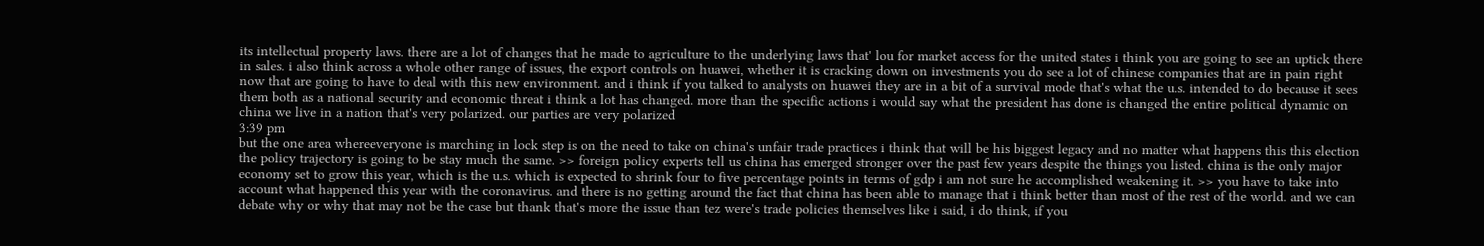its intellectual property laws. there are a lot of changes that he made to agriculture to the underlying laws that' lou for market access for the united states i think you are going to see an uptick there in sales. i also think across a whole other range of issues, the export controls on huawei, whether it is cracking down on investments you do see a lot of chinese companies that are in pain right now that are going to have to deal with this new environment. and i think if you talked to analysts on huawei they are in a bit of a survival mode that's what the u.s. intended to do because it sees them both as a national security and economic threat i think a lot has changed. more than the specific actions i would say what the president has done is changed the entire political dynamic on china we live in a nation that's very polarized. our parties are very polarized
3:39 pm
but the one area whereeveryone is marching in lock step is on the need to take on china's unfair trade practices i think that will be his biggest legacy and no matter what happens this this election the policy trajectory is going to be stay much the same. >> foreign policy experts tell us china has emerged stronger over the past few years despite the things you listed. china is the only major economy set to grow this year, which is the u.s. which is expected to shrink four to five percentage points in terms of gdp i am not sure he accomplished weakening it. >> you have to take into account what happened this year with the coronavirus. and there is no getting around the fact that china has been able to manage that i think better than most of the rest of the world. and we can debate why or why that may not be the case but thank that's more the issue than tez were's trade policies themselves like i said, i do think, if you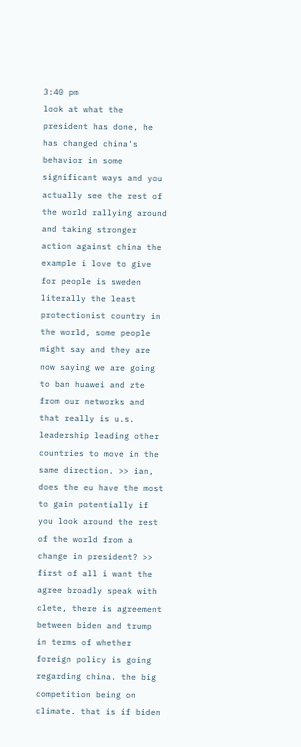3:40 pm
look at what the president has done, he has changed china's behavior in some significant ways and you actually see the rest of the world rallying around and taking stronger action against china the example i love to give for people is sweden literally the least protectionist country in the world, some people might say and they are now saying we are going to ban huawei and zte from our networks and that really is u.s. leadership leading other countries to move in the same direction. >> ian, does the eu have the most to gain potentially if you look around the rest of the world from a change in president? >> first of all i want the agree broadly speak with clete, there is agreement between biden and trump in terms of whether foreign policy is going regarding china. the big competition being on climate. that is if biden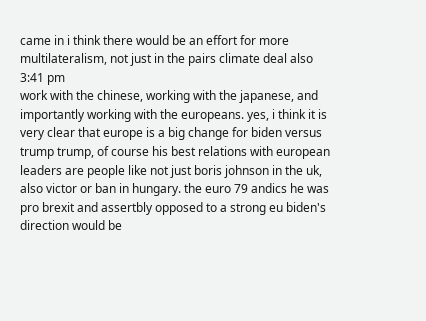came in i think there would be an effort for more multilateralism, not just in the pairs climate deal also
3:41 pm
work with the chinese, working with the japanese, and importantly working with the europeans. yes, i think it is very clear that europe is a big change for biden versus trump trump, of course his best relations with european leaders are people like not just boris johnson in the uk, also victor or ban in hungary. the euro 79 andics he was pro brexit and assertbly opposed to a strong eu biden's direction would be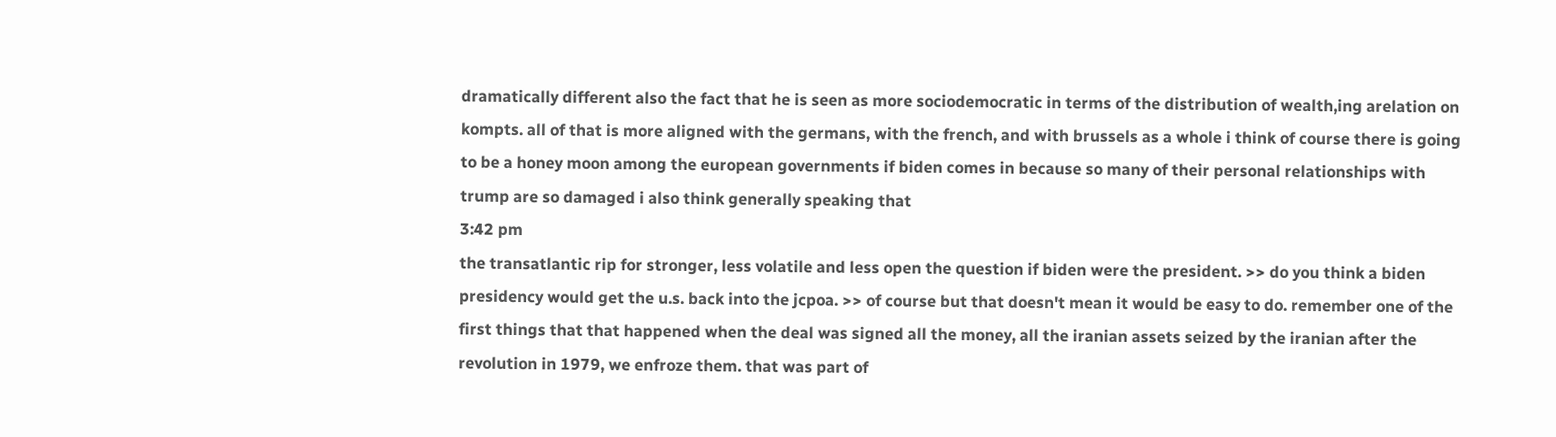dramatically different also the fact that he is seen as more sociodemocratic in terms of the distribution of wealth,ing arelation on kompts. all of that is more aligned with the germans, with the french, and with brussels as a whole i think of course there is going to be a honey moon among the european governments if biden comes in because so many of their personal relationships with trump are so damaged i also think generally speaking that
3:42 pm
the transatlantic rip for stronger, less volatile and less open the question if biden were the president. >> do you think a biden presidency would get the u.s. back into the jcpoa. >> of course but that doesn't mean it would be easy to do. remember one of the first things that that happened when the deal was signed all the money, all the iranian assets seized by the iranian after the revolution in 1979, we enfroze them. that was part of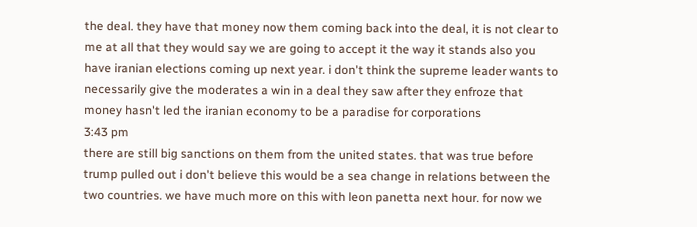the deal. they have that money now them coming back into the deal, it is not clear to me at all that they would say we are going to accept it the way it stands also you have iranian elections coming up next year. i don't think the supreme leader wants to necessarily give the moderates a win in a deal they saw after they enfroze that money hasn't led the iranian economy to be a paradise for corporations
3:43 pm
there are still big sanctions on them from the united states. that was true before trump pulled out i don't believe this would be a sea change in relations between the two countries. we have much more on this with leon panetta next hour. for now we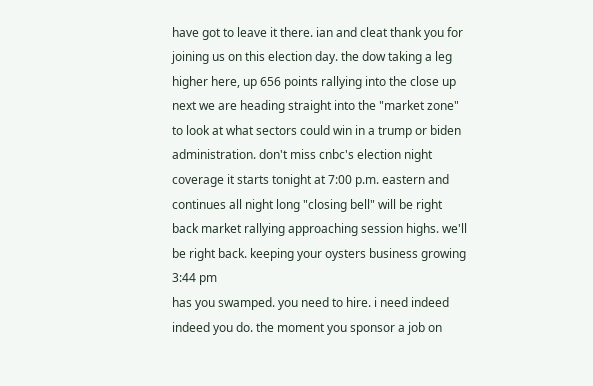have got to leave it there. ian and cleat thank you for joining us on this election day. the dow taking a leg higher here, up 656 points rallying into the close up next we are heading straight into the "market zone" to look at what sectors could win in a trump or biden administration. don't miss cnbc's election night coverage it starts tonight at 7:00 p.m. eastern and continues all night long "closing bell" will be right back market rallying approaching session highs. we'll be right back. keeping your oysters business growing
3:44 pm
has you swamped. you need to hire. i need indeed indeed you do. the moment you sponsor a job on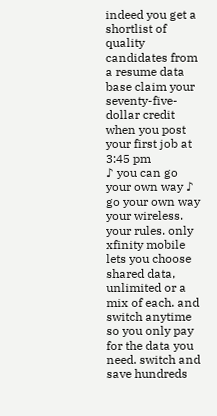indeed you get a shortlist of quality candidates from a resume data base claim your seventy-five-dollar credit when you post your first job at
3:45 pm
♪ you can go your own way ♪ go your own way your wireless. your rules. only xfinity mobile lets you choose shared data, unlimited or a mix of each. and switch anytime so you only pay for the data you need. switch and save hundreds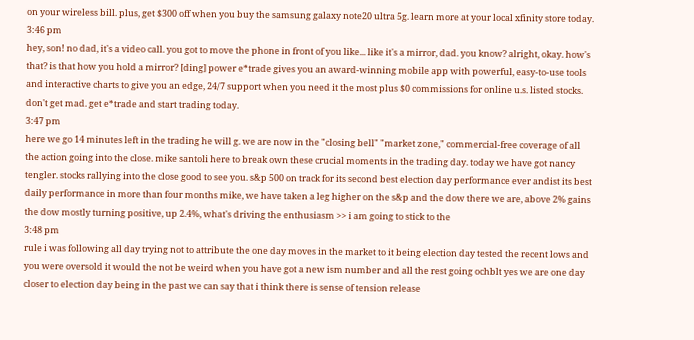on your wireless bill. plus, get $300 off when you buy the samsung galaxy note20 ultra 5g. learn more at your local xfinity store today.
3:46 pm
hey, son! no dad, it's a video call. you got to move the phone in front of you like... like it's a mirror, dad. you know? alright, okay. how's that? is that how you hold a mirror? [ding] power e*trade gives you an award-winning mobile app with powerful, easy-to-use tools and interactive charts to give you an edge, 24/7 support when you need it the most plus $0 commissions for online u.s. listed stocks. don't get mad. get e*trade and start trading today.
3:47 pm
here we go 14 minutes left in the trading he will g. we are now in the "closing bell" "market zone," commercial-free coverage of all the action going into the close. mike santoli here to break own these crucial moments in the trading day. today we have got nancy tengler. stocks rallying into the close good to see you. s&p 500 on track for its second best election day performance ever andist its best daily performance in more than four months mike, we have taken a leg higher on the s&p and the dow there we are, above 2% gains the dow mostly turning positive, up 2.4%, what's driving the enthusiasm >> i am going to stick to the
3:48 pm
rule i was following all day trying not to attribute the one day moves in the market to it being election day tested the recent lows and you were oversold it would the not be weird when you have got a new ism number and all the rest going ochblt yes we are one day closer to election day being in the past we can say that i think there is sense of tension release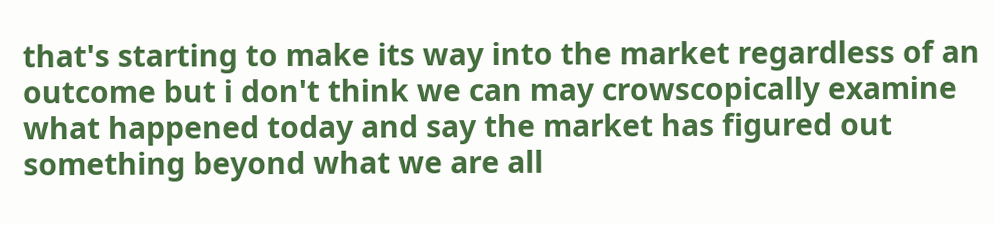that's starting to make its way into the market regardless of an outcome but i don't think we can may crowscopically examine what happened today and say the market has figured out something beyond what we are all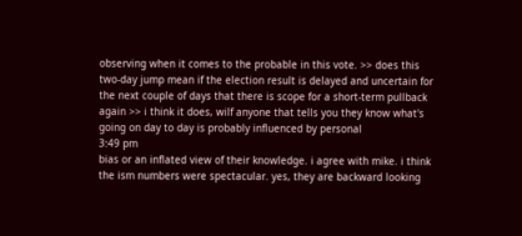observing when it comes to the probable in this vote. >> does this two-day jump mean if the election result is delayed and uncertain for the next couple of days that there is scope for a short-term pullback again >> i think it does, wilf anyone that tells you they know what's going on day to day is probably influenced by personal
3:49 pm
bias or an inflated view of their knowledge. i agree with mike. i think the ism numbers were spectacular. yes, they are backward looking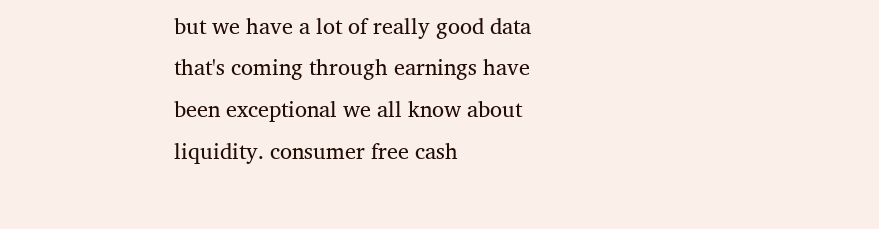but we have a lot of really good data that's coming through earnings have been exceptional we all know about liquidity. consumer free cash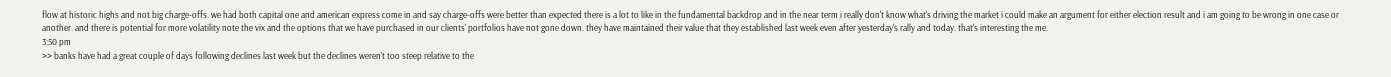flow at historic highs and not big charge-offs. we had both capital one and american express come in and say charge-offs were better than expected there is a lot to like in the fundamental backdrop and in the near term i really don't know what's driving the market i could make an argument for either election result and i am going to be wrong in one case or another. and there is potential for more volatility note the vix and the options that we have purchased in our clients' portfolios have not gone down. they have maintained their value that they established last week even after yesterday's rally and today. that's interesting the me.
3:50 pm
>> banks have had a great couple of days following declines last week but the declines weren't too steep relative to the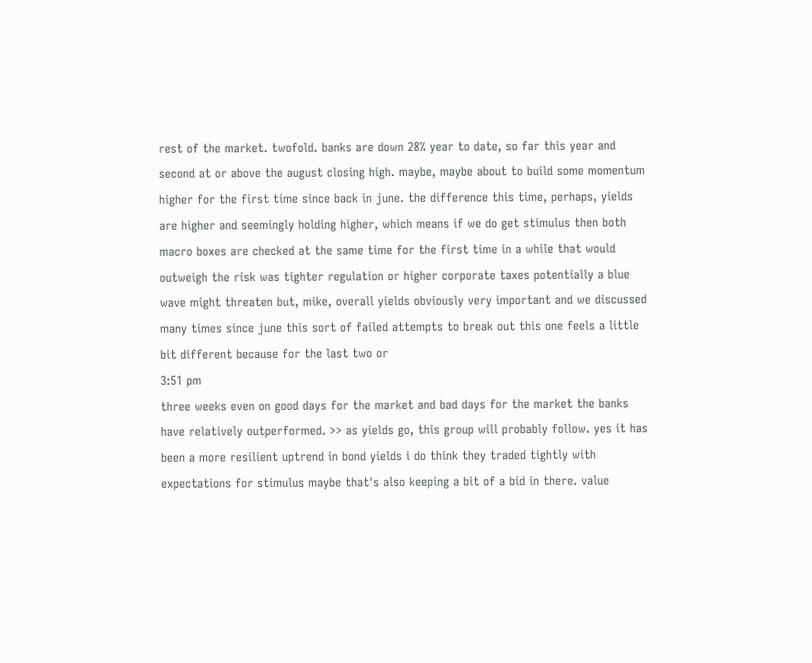rest of the market. twofold. banks are down 28% year to date, so far this year and second at or above the august closing high. maybe, maybe about to build some momentum higher for the first time since back in june. the difference this time, perhaps, yields are higher and seemingly holding higher, which means if we do get stimulus then both macro boxes are checked at the same time for the first time in a while that would outweigh the risk was tighter regulation or higher corporate taxes potentially a blue wave might threaten but, mike, overall yields obviously very important and we discussed many times since june this sort of failed attempts to break out this one feels a little bit different because for the last two or
3:51 pm
three weeks even on good days for the market and bad days for the market the banks have relatively outperformed. >> as yields go, this group will probably follow. yes it has been a more resilient uptrend in bond yields i do think they traded tightly with expectations for stimulus maybe that's also keeping a bit of a bid in there. value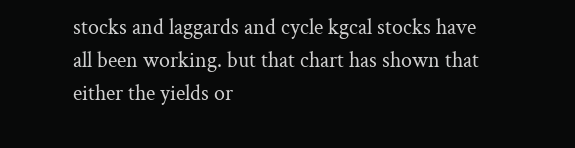stocks and laggards and cycle kgcal stocks have all been working. but that chart has shown that either the yields or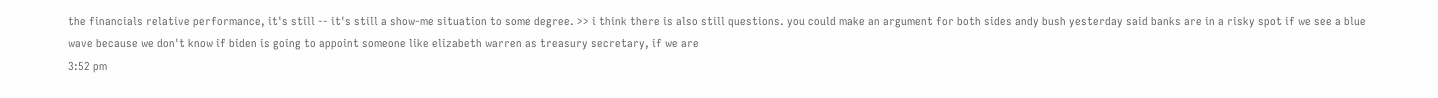the financials relative performance, it's still -- it's still a show-me situation to some degree. >> i think there is also still questions. you could make an argument for both sides andy bush yesterday said banks are in a risky spot if we see a blue wave because we don't know if biden is going to appoint someone like elizabeth warren as treasury secretary, if we are
3:52 pm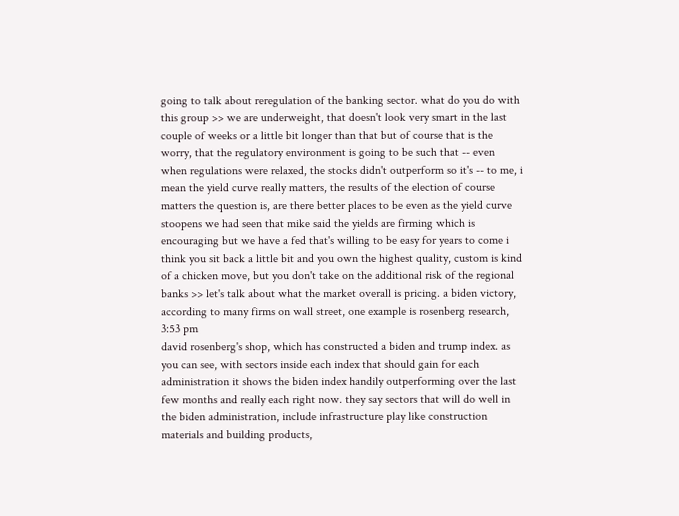going to talk about reregulation of the banking sector. what do you do with this group >> we are underweight, that doesn't look very smart in the last couple of weeks or a little bit longer than that but of course that is the worry, that the regulatory environment is going to be such that -- even when regulations were relaxed, the stocks didn't outperform so it's -- to me, i mean the yield curve really matters, the results of the election of course matters the question is, are there better places to be even as the yield curve stoopens we had seen that mike said the yields are firming which is encouraging but we have a fed that's willing to be easy for years to come i think you sit back a little bit and you own the highest quality, custom is kind of a chicken move, but you don't take on the additional risk of the regional banks >> let's talk about what the market overall is pricing. a biden victory, according to many firms on wall street, one example is rosenberg research,
3:53 pm
david rosenberg's shop, which has constructed a biden and trump index. as you can see, with sectors inside each index that should gain for each administration it shows the biden index handily outperforming over the last few months and really each right now. they say sectors that will do well in the biden administration, include infrastructure play like construction materials and building products,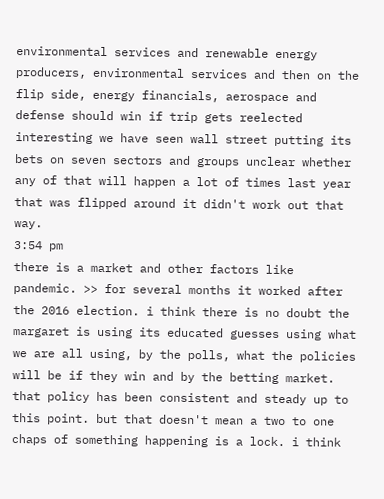environmental services and renewable energy producers, environmental services and then on the flip side, energy financials, aerospace and defense should win if trip gets reelected interesting we have seen wall street putting its bets on seven sectors and groups unclear whether any of that will happen a lot of times last year that was flipped around it didn't work out that way.
3:54 pm
there is a market and other factors like pandemic. >> for several months it worked after the 2016 election. i think there is no doubt the margaret is using its educated guesses using what we are all using, by the polls, what the policies will be if they win and by the betting market. that policy has been consistent and steady up to this point. but that doesn't mean a two to one chaps of something happening is a lock. i think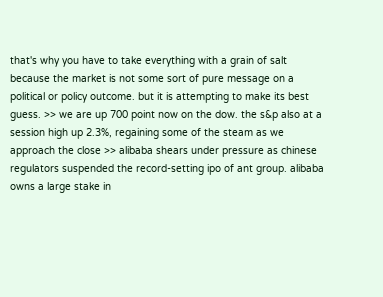that's why you have to take everything with a grain of salt because the market is not some sort of pure message on a political or policy outcome. but it is attempting to make its best guess. >> we are up 700 point now on the dow. the s&p also at a session high up 2.3%, regaining some of the steam as we approach the close >> alibaba shears under pressure as chinese regulators suspended the record-setting ipo of ant group. alibaba owns a large stake in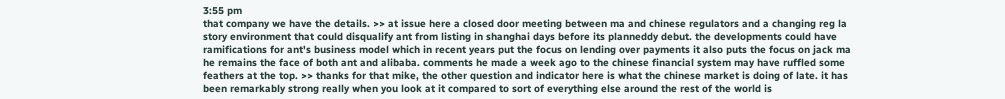3:55 pm
that company we have the details. >> at issue here a closed door meeting between ma and chinese regulators and a changing reg la story environment that could disqualify ant from listing in shanghai days before its planneddy debut. the developments could have ramifications for ant's business model which in recent years put the focus on lending over payments it also puts the focus on jack ma he remains the face of both ant and alibaba. comments he made a week ago to the chinese financial system may have ruffled some feathers at the top. >> thanks for that mike, the other question and indicator here is what the chinese market is doing of late. it has been remarkably strong really when you look at it compared to sort of everything else around the rest of the world is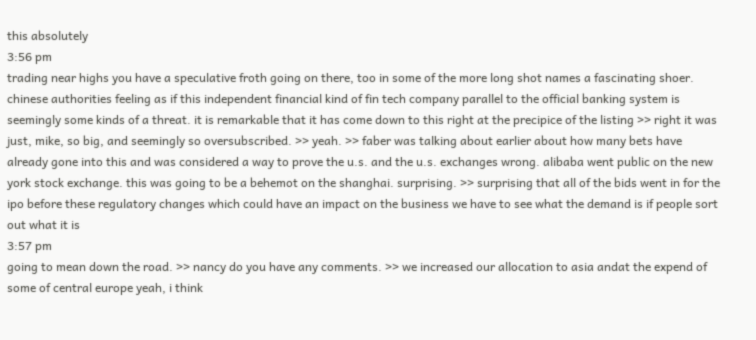this absolutely
3:56 pm
trading near highs you have a speculative froth going on there, too in some of the more long shot names a fascinating shoer. chinese authorities feeling as if this independent financial kind of fin tech company parallel to the official banking system is seemingly some kinds of a threat. it is remarkable that it has come down to this right at the precipice of the listing >> right it was just, mike, so big, and seemingly so oversubscribed. >> yeah. >> faber was talking about earlier about how many bets have already gone into this and was considered a way to prove the u.s. and the u.s. exchanges wrong. alibaba went public on the new york stock exchange. this was going to be a behemot on the shanghai. surprising. >> surprising that all of the bids went in for the ipo before these regulatory changes which could have an impact on the business we have to see what the demand is if people sort out what it is
3:57 pm
going to mean down the road. >> nancy do you have any comments. >> we increased our allocation to asia andat the expend of some of central europe yeah, i think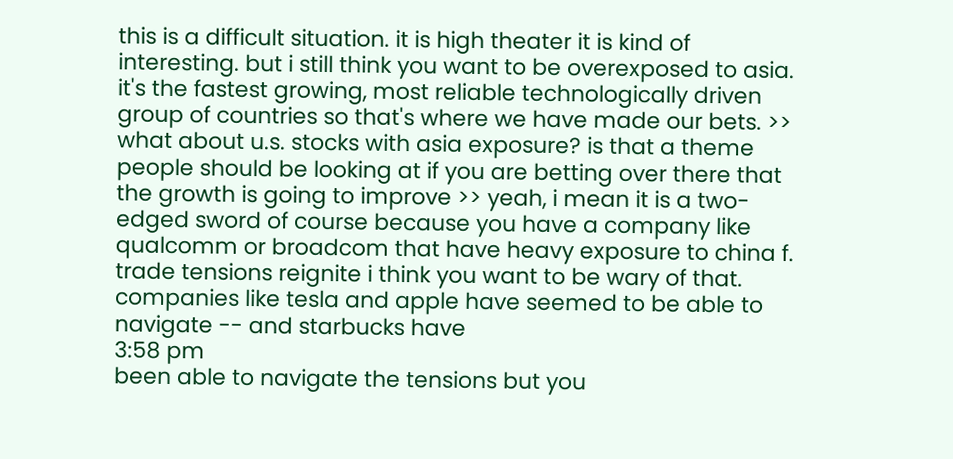this is a difficult situation. it is high theater it is kind of interesting. but i still think you want to be overexposed to asia. it's the fastest growing, most reliable technologically driven group of countries so that's where we have made our bets. >> what about u.s. stocks with asia exposure? is that a theme people should be looking at if you are betting over there that the growth is going to improve >> yeah, i mean it is a two-edged sword of course because you have a company like qualcomm or broadcom that have heavy exposure to china f. trade tensions reignite i think you want to be wary of that. companies like tesla and apple have seemed to be able to navigate -- and starbucks have
3:58 pm
been able to navigate the tensions but you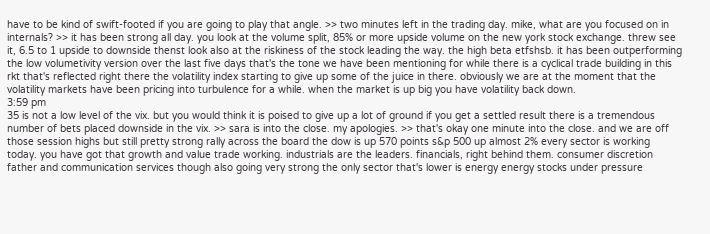have to be kind of swift-footed if you are going to play that angle. >> two minutes left in the trading day. mike, what are you focused on in internals? >> it has been strong all day. you look at the volume split, 85% or more upside volume on the new york stock exchange. threw see it, 6.5 to 1 upside to downside thenst look also at the riskiness of the stock leading the way. the high beta etfshsb. it has been outperforming the low volumetivity version over the last five days that's the tone we have been mentioning for while there is a cyclical trade building in this rkt that's reflected right there the volatility index starting to give up some of the juice in there. obviously we are at the moment that the volatility markets have been pricing into turbulence for a while. when the market is up big you have volatility back down.
3:59 pm
35 is not a low level of the vix. but you would think it is poised to give up a lot of ground if you get a settled result there is a tremendous number of bets placed downside in the vix. >> sara is into the close. my apologies. >> that's okay one minute into the close. and we are off those session highs but still pretty strong rally across the board the dow is up 570 points s&p 500 up almost 2% every sector is working today. you have got that growth and value trade working. industrials are the leaders. financials, right behind them. consumer discretion father and communication services though also going very strong the only sector that's lower is energy energy stocks under pressure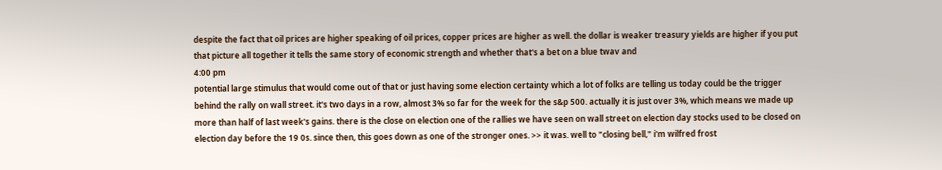despite the fact that oil prices are higher speaking of oil prices, copper prices are higher as well. the dollar is weaker treasury yields are higher if you put that picture all together it tells the same story of economic strength and whether that's a bet on a blue twav and
4:00 pm
potential large stimulus that would come out of that or just having some election certainty which a lot of folks are telling us today could be the trigger behind the rally on wall street. it's two days in a row, almost 3% so far for the week for the s&p 500. actually it is just over 3%, which means we made up more than half of last week's gains. there is the close on election one of the rallies we have seen on wall street on election day stocks used to be closed on election day before the 19 0s. since then, this goes down as one of the stronger ones. >> it was. well to "closing bell," i'm wilfred frost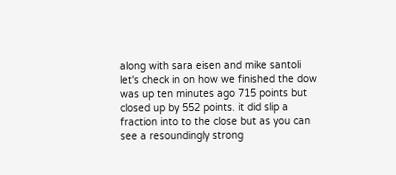along with sara eisen and mike santoli let's check in on how we finished the dow was up ten minutes ago 715 points but closed up by 552 points. it did slip a fraction into to the close but as you can see a resoundingly strong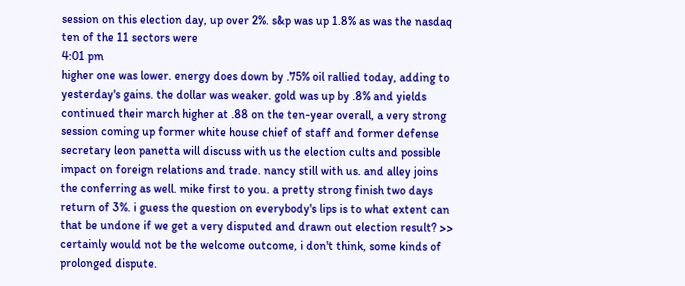session on this election day, up over 2%. s&p was up 1.8% as was the nasdaq ten of the 11 sectors were
4:01 pm
higher one was lower. energy does down by .75% oil rallied today, adding to yesterday's gains. the dollar was weaker. gold was up by .8% and yields continued their march higher at .88 on the ten-year overall, a very strong session coming up former white house chief of staff and former defense secretary leon panetta will discuss with us the election cults and possible impact on foreign relations and trade. nancy still with us. and alley joins the conferring as well. mike first to you. a pretty strong finish two days return of 3%. i guess the question on everybody's lips is to what extent can that be undone if we get a very disputed and drawn out election result? >> certainly would not be the welcome outcome, i don't think, some kinds of prolonged dispute.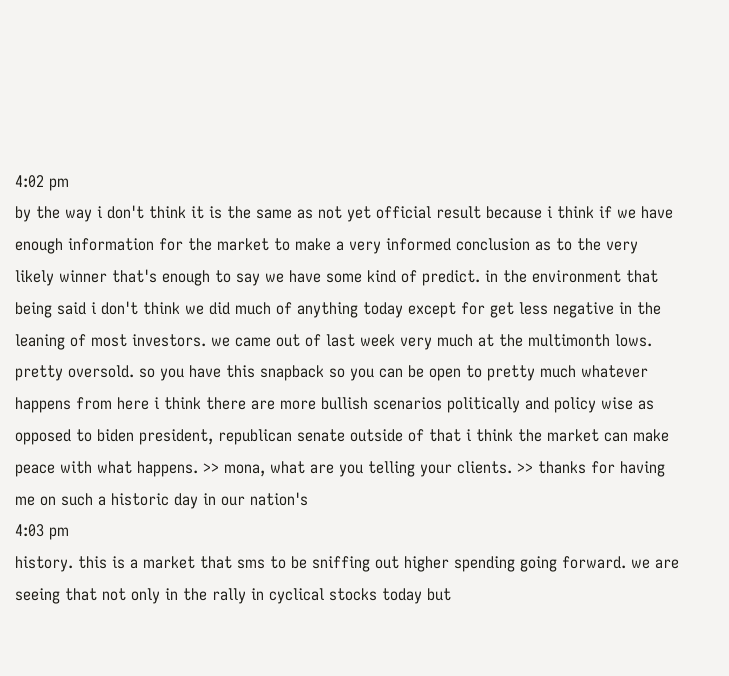4:02 pm
by the way i don't think it is the same as not yet official result because i think if we have enough information for the market to make a very informed conclusion as to the very likely winner that's enough to say we have some kind of predict. in the environment that being said i don't think we did much of anything today except for get less negative in the leaning of most investors. we came out of last week very much at the multimonth lows. pretty oversold. so you have this snapback so you can be open to pretty much whatever happens from here i think there are more bullish scenarios politically and policy wise as opposed to biden president, republican senate outside of that i think the market can make peace with what happens. >> mona, what are you telling your clients. >> thanks for having me on such a historic day in our nation's
4:03 pm
history. this is a market that sms to be sniffing out higher spending going forward. we are seeing that not only in the rally in cyclical stocks today but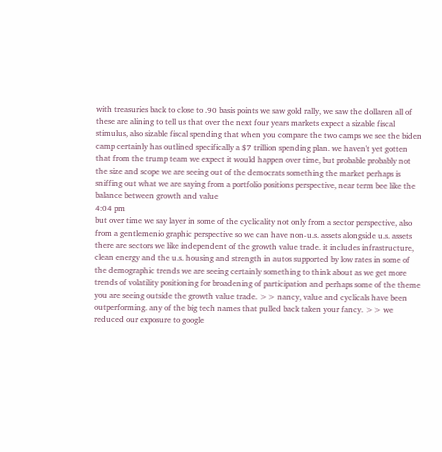with treasuries back to close to .90 basis points we saw gold rally, we saw the dollaren all of these are alining to tell us that over the next four years markets expect a sizable fiscal stimulus, also sizable fiscal spending that when you compare the two camps we see the biden camp certainly has outlined specifically a $7 trillion spending plan. we haven't yet gotten that from the trump team we expect it would happen over time, but probable probably not the size and scope we are seeing out of the democrats something the market perhaps is sniffing out what we are saying from a portfolio positions perspective, near term bee like the balance between growth and value
4:04 pm
but over time we say layer in some of the cyclicality not only from a sector perspective, also from a gentlemenio graphic perspective so we can have non-u.s. assets alongside u.s. assets there are sectors we like independent of the growth value trade. it includes infrastructure, clean energy and the u.s. housing and strength in autos supported by low rates in some of the demographic trends we are seeing certainly something to think about as we get more trends of volatility positioning for broadening of participation and perhaps some of the theme you are seeing outside the growth value trade. >> nancy, value and cyclicals have been outperforming. any of the big tech names that pulled back taken your fancy. >> we reduced our exposure to google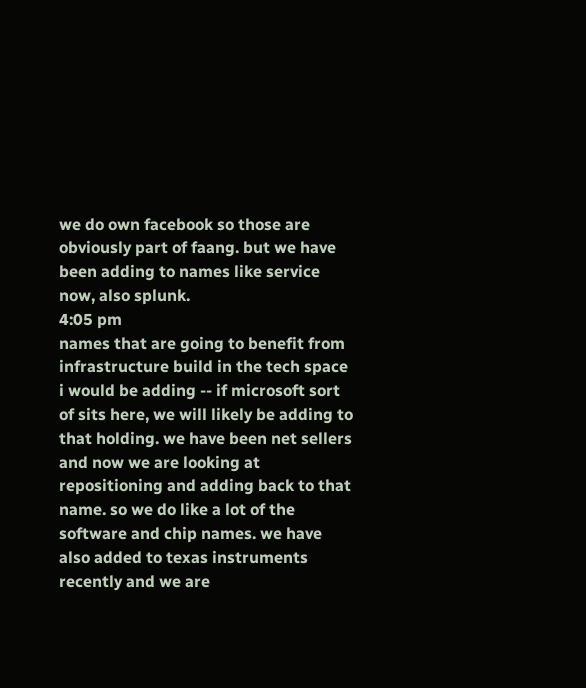we do own facebook so those are obviously part of faang. but we have been adding to names like service now, also splunk.
4:05 pm
names that are going to benefit from infrastructure build in the tech space i would be adding -- if microsoft sort of sits here, we will likely be adding to that holding. we have been net sellers and now we are looking at repositioning and adding back to that name. so we do like a lot of the software and chip names. we have also added to texas instruments recently and we are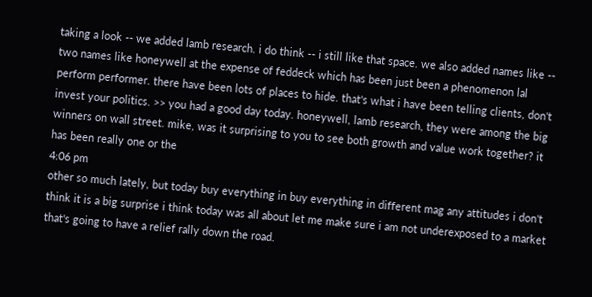taking a look -- we added lamb research. i do think -- i still like that space. we also added names like -- two names like honeywell at the expense of feddeck which has been just been a phenomenon lal perform performer. there have been lots of places to hide. that's what i have been telling clients, don't invest your politics. >> you had a good day today. honeywell, lamb research, they were among the big winners on wall street. mike, was it surprising to you to see both growth and value work together? it has been really one or the
4:06 pm
other so much lately, but today buy everything in buy everything in different mag any attitudes i don't think it is a big surprise i think today was all about let me make sure i am not underexposed to a market that's going to have a relief rally down the road.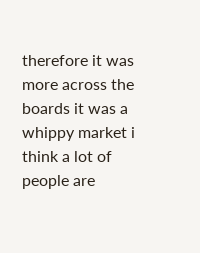therefore it was more across the boards it was a whippy market i think a lot of people are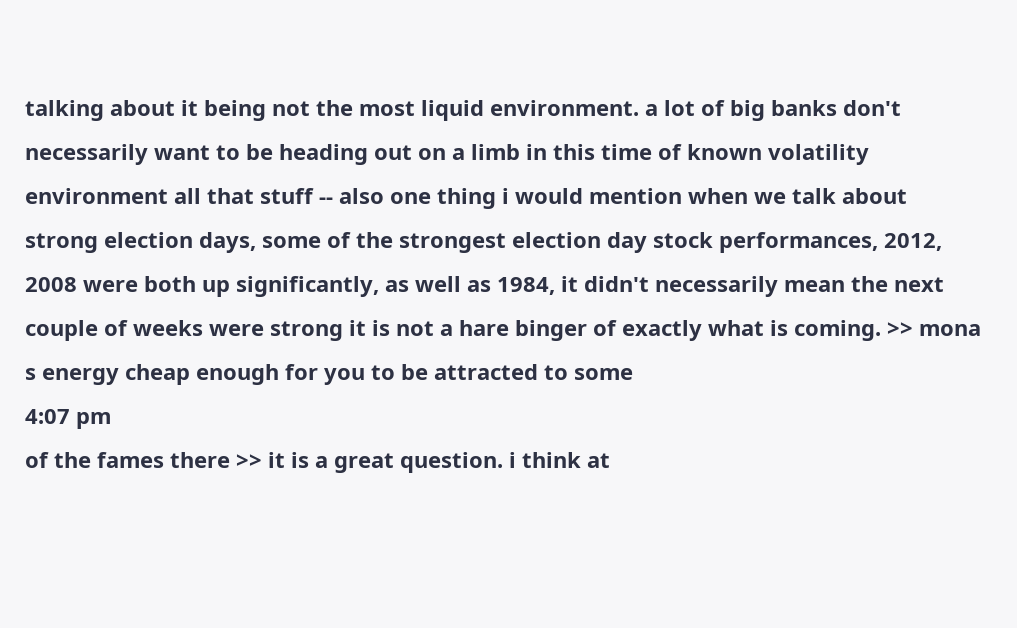talking about it being not the most liquid environment. a lot of big banks don't necessarily want to be heading out on a limb in this time of known volatility environment all that stuff -- also one thing i would mention when we talk about strong election days, some of the strongest election day stock performances, 2012, 2008 were both up significantly, as well as 1984, it didn't necessarily mean the next couple of weeks were strong it is not a hare binger of exactly what is coming. >> mona s energy cheap enough for you to be attracted to some
4:07 pm
of the fames there >> it is a great question. i think at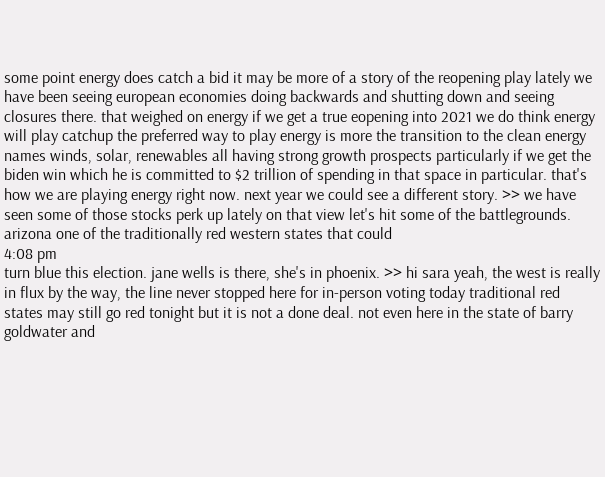some point energy does catch a bid it may be more of a story of the reopening play lately we have been seeing european economies doing backwards and shutting down and seeing closures there. that weighed on energy if we get a true eopening into 2021 we do think energy will play catchup the preferred way to play energy is more the transition to the clean energy names winds, solar, renewables all having strong growth prospects particularly if we get the biden win which he is committed to $2 trillion of spending in that space in particular. that's how we are playing energy right now. next year we could see a different story. >> we have seen some of those stocks perk up lately on that view let's hit some of the battlegrounds. arizona one of the traditionally red western states that could
4:08 pm
turn blue this election. jane wells is there, she's in phoenix. >> hi sara yeah, the west is really in flux by the way, the line never stopped here for in-person voting today traditional red states may still go red tonight but it is not a done deal. not even here in the state of barry goldwater and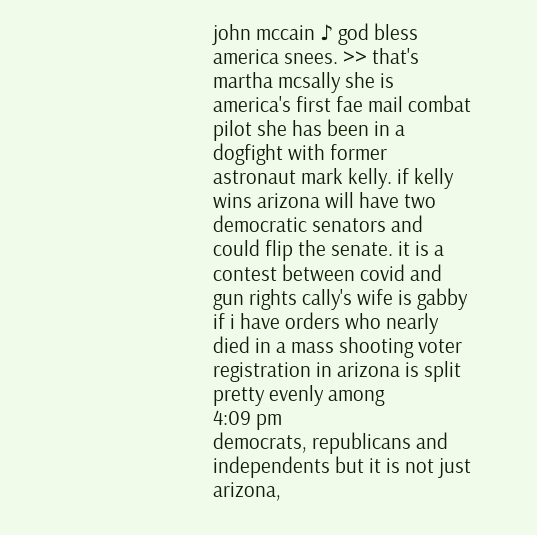john mccain ♪ god bless america snees. >> that's martha mcsally she is america's first fae mail combat pilot she has been in a dogfight with former astronaut mark kelly. if kelly wins arizona will have two democratic senators and could flip the senate. it is a contest between covid and gun rights cally's wife is gabby if i have orders who nearly died in a mass shooting voter registration in arizona is split pretty evenly among
4:09 pm
democrats, republicans and independents but it is not just arizona,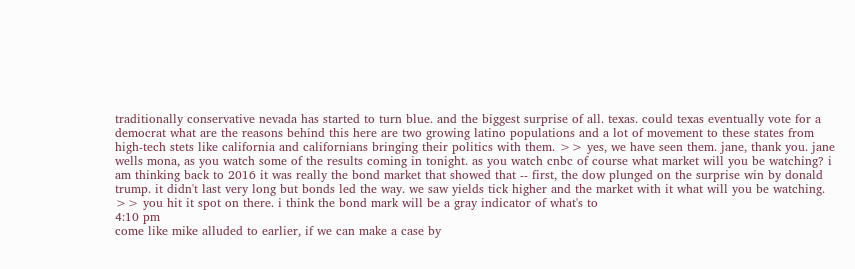traditionally conservative nevada has started to turn blue. and the biggest surprise of all. texas. could texas eventually vote for a democrat what are the reasons behind this here are two growing latino populations and a lot of movement to these states from high-tech stets like california and californians bringing their politics with them. >> yes, we have seen them. jane, thank you. jane wells mona, as you watch some of the results coming in tonight. as you watch cnbc of course what market will you be watching? i am thinking back to 2016 it was really the bond market that showed that -- first, the dow plunged on the surprise win by donald trump. it didn't last very long but bonds led the way. we saw yields tick higher and the market with it what will you be watching. >> you hit it spot on there. i think the bond mark will be a gray indicator of what's to
4:10 pm
come like mike alluded to earlier, if we can make a case by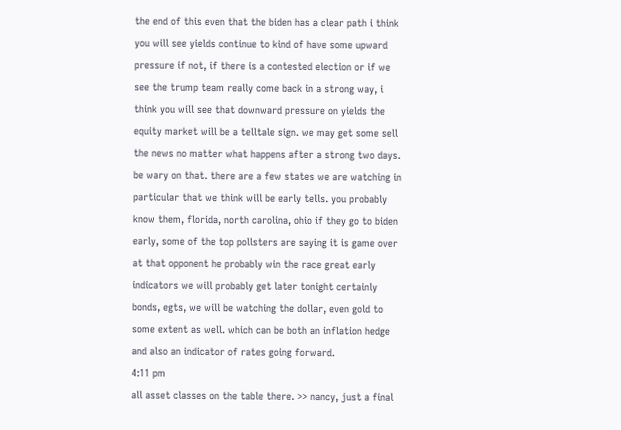the end of this even that the biden has a clear path i think you will see yields continue to kind of have some upward pressure if not, if there is a contested election or if we see the trump team really come back in a strong way, i think you will see that downward pressure on yields the equity market will be a telltale sign. we may get some sell the news no matter what happens after a strong two days. be wary on that. there are a few states we are watching in particular that we think will be early tells. you probably know them, florida, north carolina, ohio if they go to biden early, some of the top pollsters are saying it is game over at that opponent he probably win the race great early indicators we will probably get later tonight certainly bonds, egts, we will be watching the dollar, even gold to some extent as well. which can be both an inflation hedge and also an indicator of rates going forward.
4:11 pm
all asset classes on the table there. >> nancy, just a final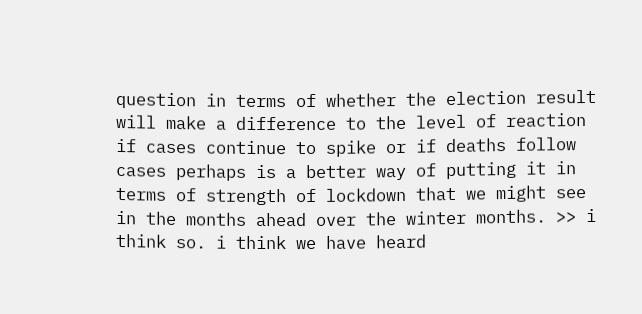question in terms of whether the election result will make a difference to the level of reaction if cases continue to spike or if deaths follow cases perhaps is a better way of putting it in terms of strength of lockdown that we might see in the months ahead over the winter months. >> i think so. i think we have heard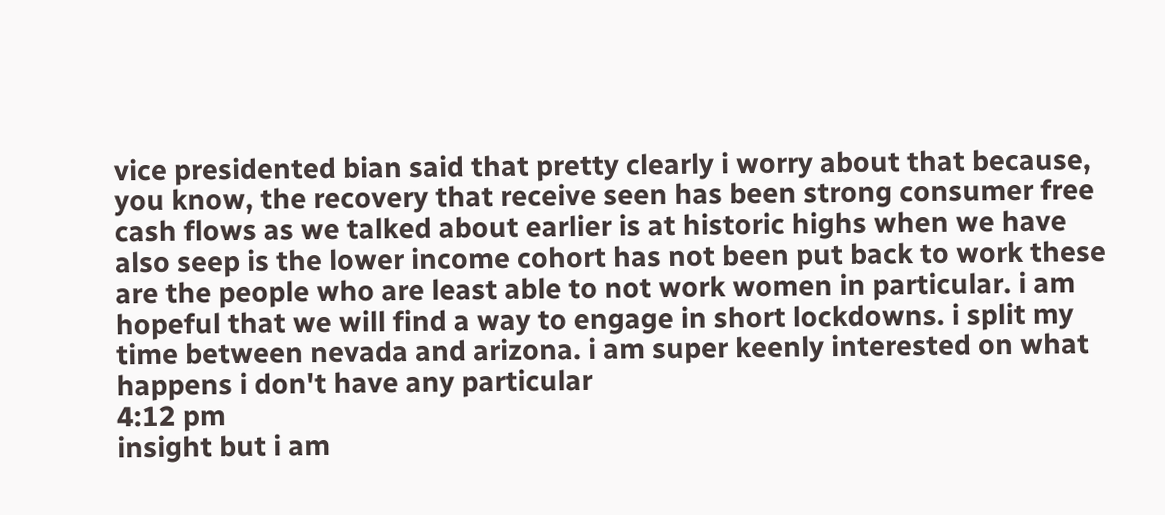vice presidented bian said that pretty clearly i worry about that because, you know, the recovery that receive seen has been strong consumer free cash flows as we talked about earlier is at historic highs when we have also seep is the lower income cohort has not been put back to work these are the people who are least able to not work women in particular. i am hopeful that we will find a way to engage in short lockdowns. i split my time between nevada and arizona. i am super keenly interested on what happens i don't have any particular
4:12 pm
insight but i am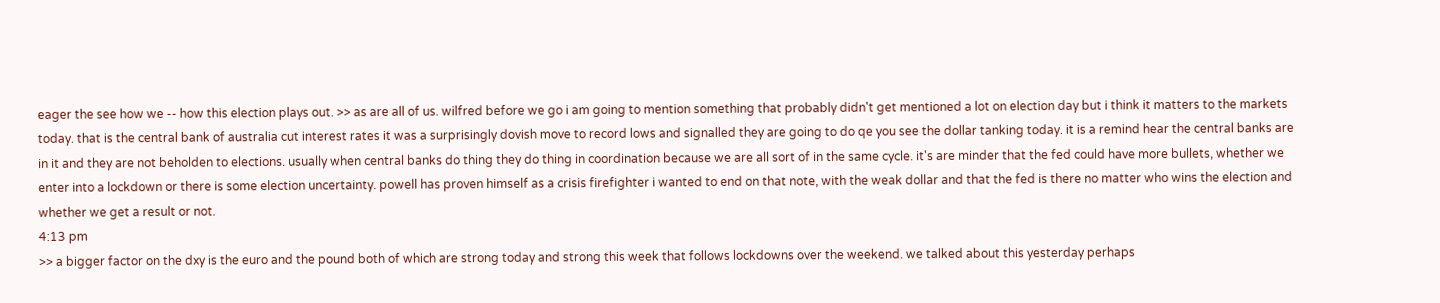eager the see how we -- how this election plays out. >> as are all of us. wilfred before we go i am going to mention something that probably didn't get mentioned a lot on election day but i think it matters to the markets today. that is the central bank of australia cut interest rates it was a surprisingly dovish move to record lows and signalled they are going to do qe you see the dollar tanking today. it is a remind hear the central banks are in it and they are not beholden to elections. usually when central banks do thing they do thing in coordination because we are all sort of in the same cycle. it's are minder that the fed could have more bullets, whether we enter into a lockdown or there is some election uncertainty. powell has proven himself as a crisis firefighter i wanted to end on that note, with the weak dollar and that the fed is there no matter who wins the election and whether we get a result or not.
4:13 pm
>> a bigger factor on the dxy is the euro and the pound both of which are strong today and strong this week that follows lockdowns over the weekend. we talked about this yesterday perhaps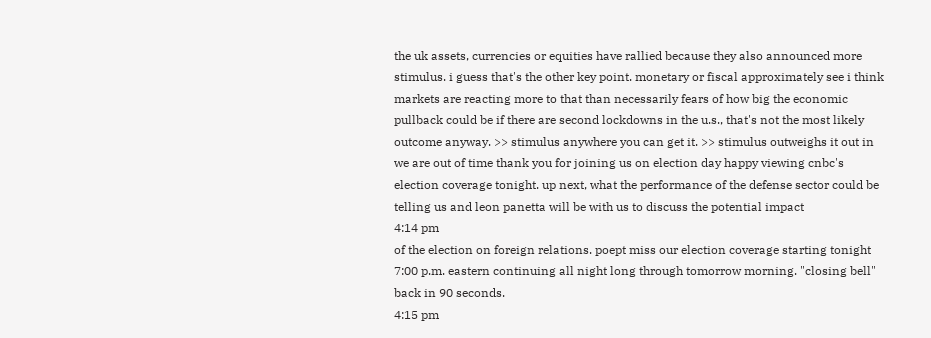the uk assets, currencies or equities have rallied because they also announced more stimulus. i guess that's the other key point. monetary or fiscal approximately see i think markets are reacting more to that than necessarily fears of how big the economic pullback could be if there are second lockdowns in the u.s., that's not the most likely outcome anyway. >> stimulus anywhere you can get it. >> stimulus outweighs it out in we are out of time thank you for joining us on election day happy viewing cnbc's election coverage tonight. up next, what the performance of the defense sector could be telling us and leon panetta will be with us to discuss the potential impact
4:14 pm
of the election on foreign relations. poept miss our election coverage starting tonight 7:00 p.m. eastern continuing all night long through tomorrow morning. "closing bell" back in 90 seconds.
4:15 pm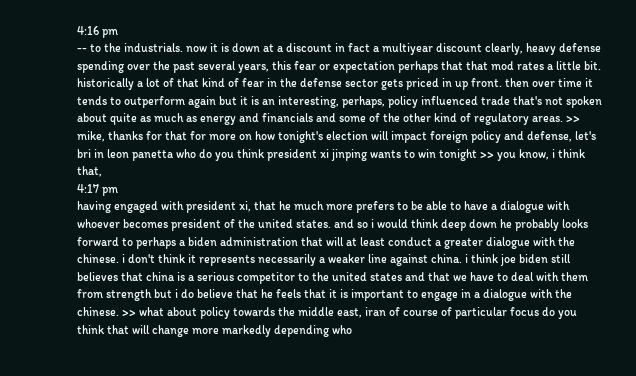4:16 pm
-- to the industrials. now it is down at a discount in fact a multiyear discount clearly, heavy defense spending over the past several years, this fear or expectation perhaps that that mod rates a little bit. historically a lot of that kind of fear in the defense sector gets priced in up front. then over time it tends to outperform again but it is an interesting, perhaps, policy influenced trade that's not spoken about quite as much as energy and financials and some of the other kind of regulatory areas. >> mike, thanks for that for more on how tonight's election will impact foreign policy and defense, let's bri in leon panetta who do you think president xi jinping wants to win tonight >> you know, i think that,
4:17 pm
having engaged with president xi, that he much more prefers to be able to have a dialogue with whoever becomes president of the united states. and so i would think deep down he probably looks forward to perhaps a biden administration that will at least conduct a greater dialogue with the chinese. i don't think it represents necessarily a weaker line against china. i think joe biden still believes that china is a serious competitor to the united states and that we have to deal with them from strength but i do believe that he feels that it is important to engage in a dialogue with the chinese. >> what about policy towards the middle east, iran of course of particular focus do you think that will change more markedly depending who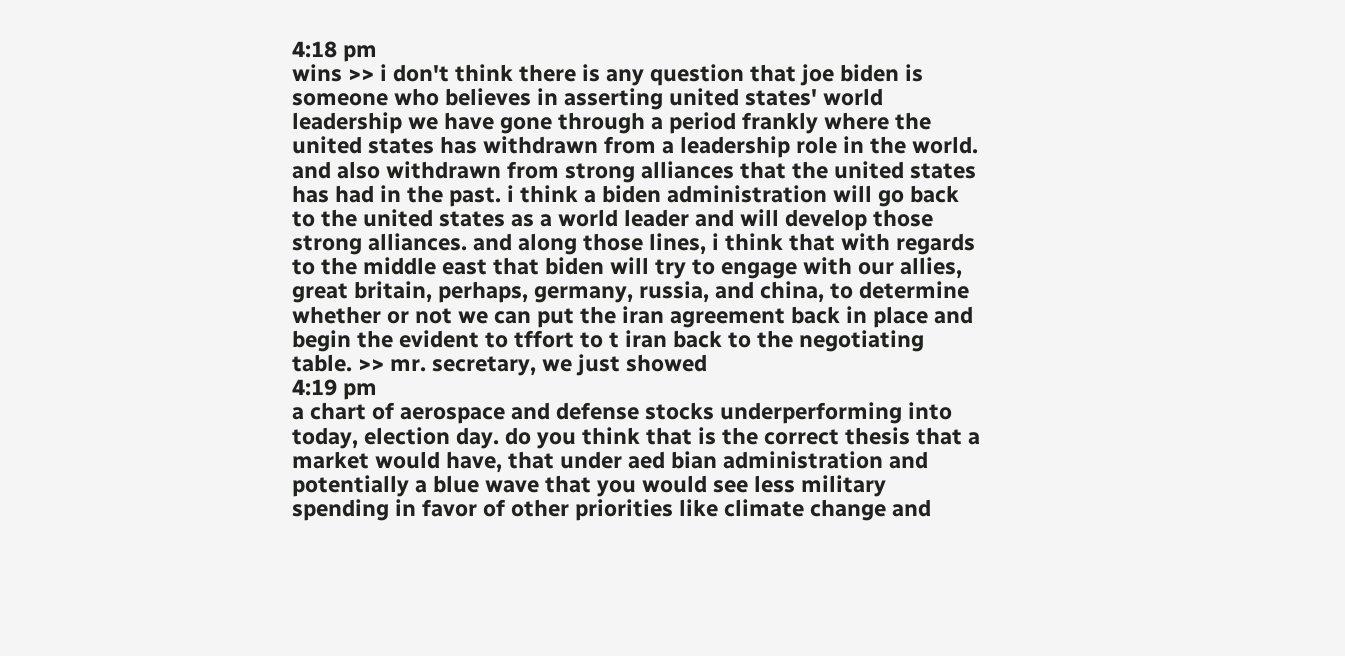4:18 pm
wins >> i don't think there is any question that joe biden is someone who believes in asserting united states' world leadership we have gone through a period frankly where the united states has withdrawn from a leadership role in the world. and also withdrawn from strong alliances that the united states has had in the past. i think a biden administration will go back to the united states as a world leader and will develop those strong alliances. and along those lines, i think that with regards to the middle east that biden will try to engage with our allies, great britain, perhaps, germany, russia, and china, to determine whether or not we can put the iran agreement back in place and begin the evident to tffort to t iran back to the negotiating table. >> mr. secretary, we just showed
4:19 pm
a chart of aerospace and defense stocks underperforming into today, election day. do you think that is the correct thesis that a market would have, that under aed bian administration and potentially a blue wave that you would see less military spending in favor of other priorities like climate change and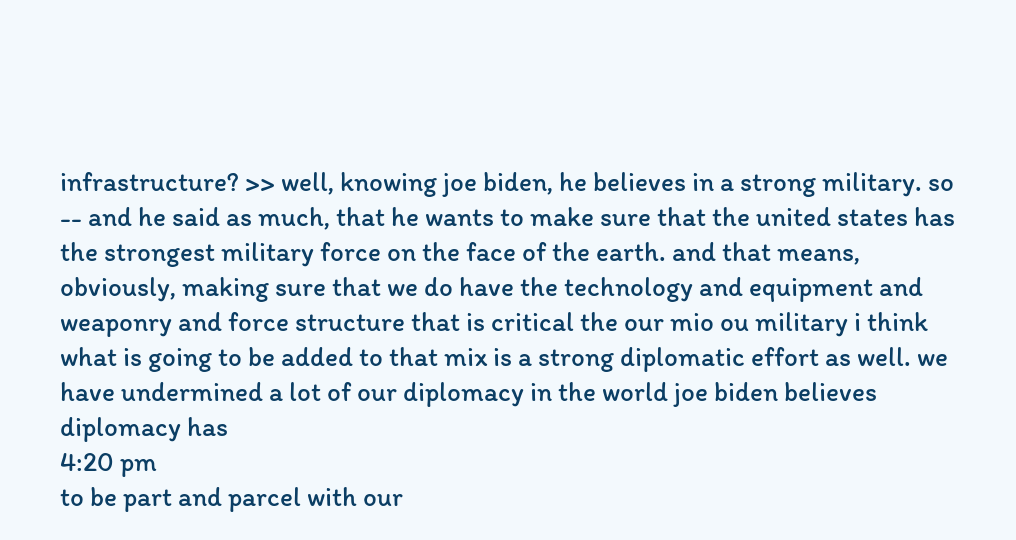infrastructure? >> well, knowing joe biden, he believes in a strong military. so -- and he said as much, that he wants to make sure that the united states has the strongest military force on the face of the earth. and that means, obviously, making sure that we do have the technology and equipment and weaponry and force structure that is critical the our mio ou military i think what is going to be added to that mix is a strong diplomatic effort as well. we have undermined a lot of our diplomacy in the world joe biden believes diplomacy has
4:20 pm
to be part and parcel with our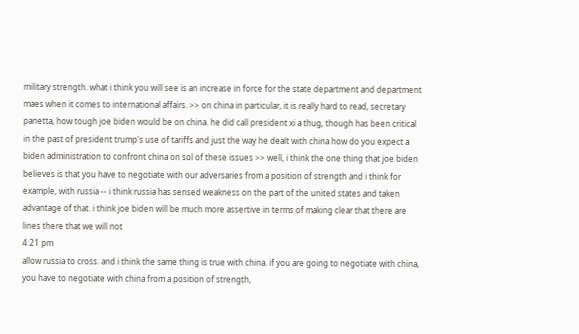military strength. what i think you will see is an increase in force for the state department and department maes when it comes to international affairs. >> on china in particular, it is really hard to read, secretary panetta, how tough joe biden would be on china. he did call president xi a thug, though has been critical in the past of president trump's use of tariffs and just the way he dealt with china how do you expect a biden administration to confront china on sol of these issues >> well, i think the one thing that joe biden believes is that you have to negotiate with our adversaries from a position of strength and i think for example, with russia -- i think russia has sensed weakness on the part of the united states and taken advantage of that. i think joe biden will be much more assertive in terms of making clear that there are lines there that we will not
4:21 pm
allow russia to cross. and i think the same thing is true with china. if you are going to negotiate with china, you have to negotiate with china from a position of strength,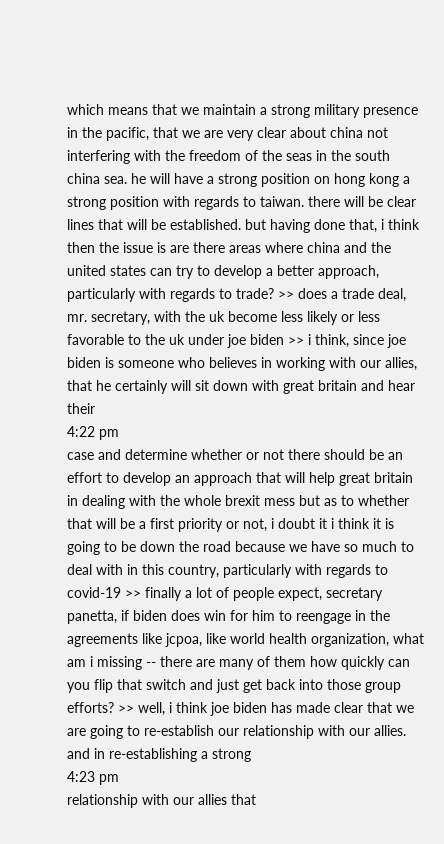which means that we maintain a strong military presence in the pacific, that we are very clear about china not interfering with the freedom of the seas in the south china sea. he will have a strong position on hong kong a strong position with regards to taiwan. there will be clear lines that will be established. but having done that, i think then the issue is are there areas where china and the united states can try to develop a better approach, particularly with regards to trade? >> does a trade deal, mr. secretary, with the uk become less likely or less favorable to the uk under joe biden >> i think, since joe biden is someone who believes in working with our allies, that he certainly will sit down with great britain and hear their
4:22 pm
case and determine whether or not there should be an effort to develop an approach that will help great britain in dealing with the whole brexit mess but as to whether that will be a first priority or not, i doubt it i think it is going to be down the road because we have so much to deal with in this country, particularly with regards to covid-19 >> finally a lot of people expect, secretary panetta, if biden does win for him to reengage in the agreements like jcpoa, like world health organization, what am i missing -- there are many of them how quickly can you flip that switch and just get back into those group efforts? >> well, i think joe biden has made clear that we are going to re-establish our relationship with our allies. and in re-establishing a strong
4:23 pm
relationship with our allies that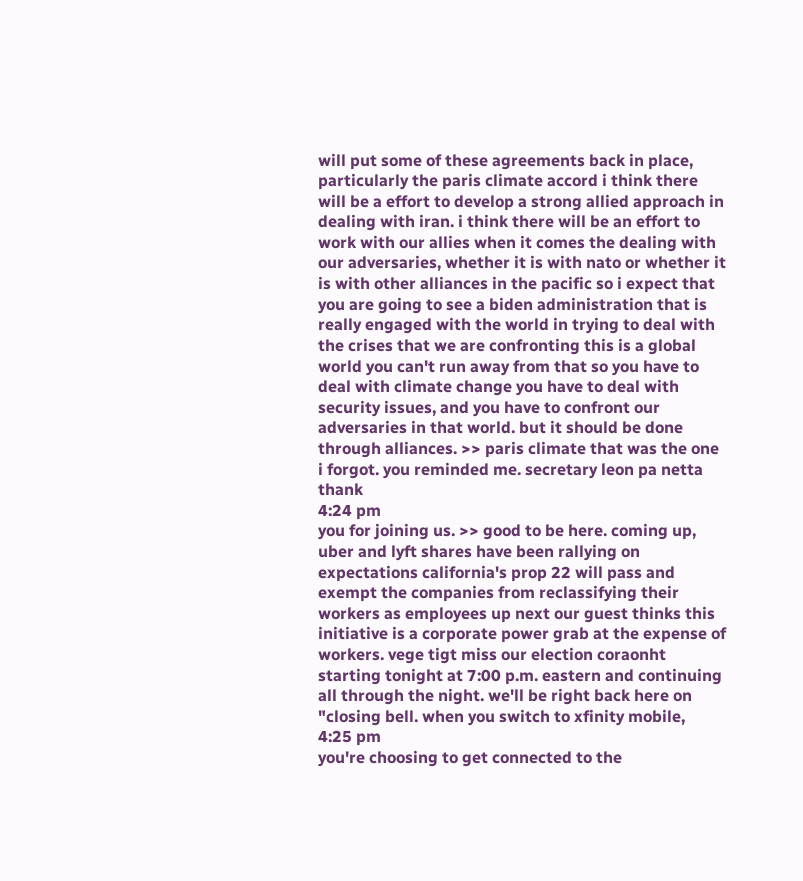will put some of these agreements back in place, particularly the paris climate accord i think there will be a effort to develop a strong allied approach in dealing with iran. i think there will be an effort to work with our allies when it comes the dealing with our adversaries, whether it is with nato or whether it is with other alliances in the pacific so i expect that you are going to see a biden administration that is really engaged with the world in trying to deal with the crises that we are confronting this is a global world you can't run away from that so you have to deal with climate change you have to deal with security issues, and you have to confront our adversaries in that world. but it should be done through alliances. >> paris climate that was the one i forgot. you reminded me. secretary leon pa netta thank
4:24 pm
you for joining us. >> good to be here. coming up, uber and lyft shares have been rallying on expectations california's prop 22 will pass and exempt the companies from reclassifying their workers as employees up next our guest thinks this initiative is a corporate power grab at the expense of workers. vege tigt miss our election coraonht starting tonight at 7:00 p.m. eastern and continuing all through the night. we'll be right back here on "closing bell. when you switch to xfinity mobile,
4:25 pm
you're choosing to get connected to the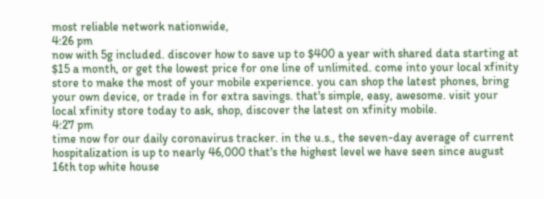most reliable network nationwide,
4:26 pm
now with 5g included. discover how to save up to $400 a year with shared data starting at $15 a month, or get the lowest price for one line of unlimited. come into your local xfinity store to make the most of your mobile experience. you can shop the latest phones, bring your own device, or trade in for extra savings. that's simple, easy, awesome. visit your local xfinity store today to ask, shop, discover the latest on xfinity mobile.
4:27 pm
time now for our daily coronavirus tracker. in the u.s., the seven-day average of current hospitalization is up to nearly 46,000 that's the highest level we have seen since august 16th top white house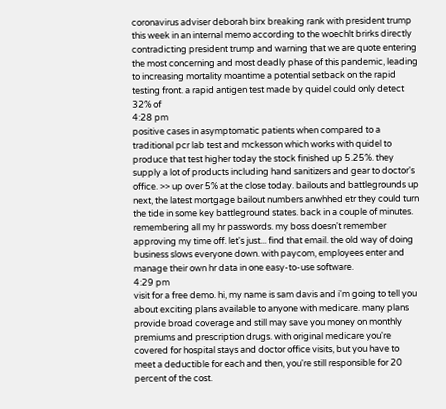coronavirus adviser deborah birx breaking rank with president trump this week in an internal memo according to the woechlt brirks directly contradicting president trump and warning that we are quote entering the most concerning and most deadly phase of this pandemic, leading to increasing mortality moantime a potential setback on the rapid testing front. a rapid antigen test made by quidel could only detect 32% of
4:28 pm
positive cases in asymptomatic patients when compared to a traditional pcr lab test and mckesson which works with quidel to produce that test higher today the stock finished up 5.25%. they supply a lot of products including hand sanitizers and gear to doctor's office. >> up over 5% at the close today. bailouts and battlegrounds up next, the latest mortgage bailout numbers anwhhed etr they could turn the tide in some key battleground states. back in a couple of minutes. remembering all my hr passwords. my boss doesn't remember approving my time off. let's just... find that email. the old way of doing business slows everyone down. with paycom, employees enter and manage their own hr data in one easy-to-use software.
4:29 pm
visit for a free demo. hi, my name is sam davis and i'm going to tell you about exciting plans available to anyone with medicare. many plans provide broad coverage and still may save you money on monthly premiums and prescription drugs. with original medicare you're covered for hospital stays and doctor office visits, but you have to meet a deductible for each and then, you're still responsible for 20 percent of the cost.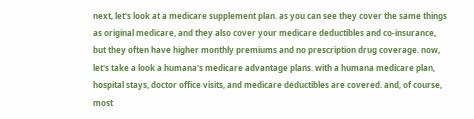next, let's look at a medicare supplement plan. as you can see they cover the same things as original medicare, and they also cover your medicare deductibles and co-insurance, but they often have higher monthly premiums and no prescription drug coverage. now, let's take a look a humana's medicare advantage plans. with a humana medicare plan, hospital stays, doctor office visits, and medicare deductibles are covered. and, of course, most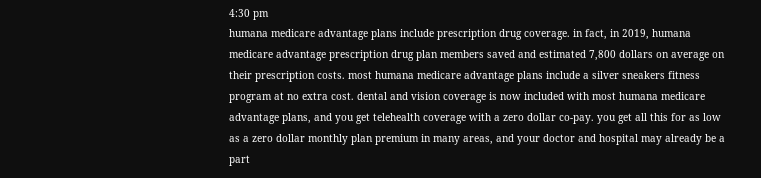4:30 pm
humana medicare advantage plans include prescription drug coverage. in fact, in 2019, humana medicare advantage prescription drug plan members saved and estimated 7,800 dollars on average on their prescription costs. most humana medicare advantage plans include a silver sneakers fitness program at no extra cost. dental and vision coverage is now included with most humana medicare advantage plans, and you get telehealth coverage with a zero dollar co-pay. you get all this for as low as a zero dollar monthly plan premium in many areas, and your doctor and hospital may already be a part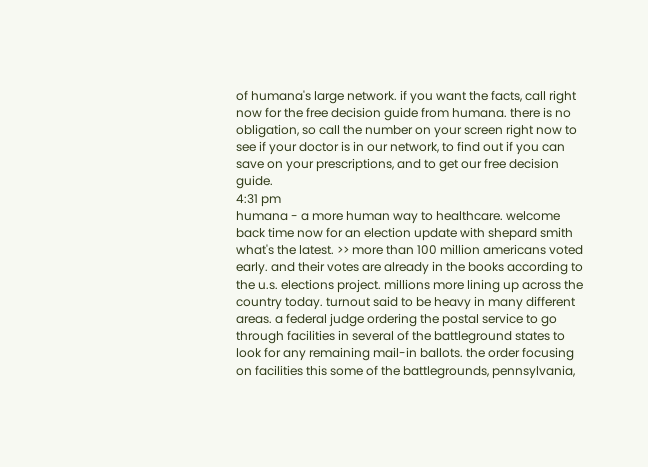of humana's large network. if you want the facts, call right now for the free decision guide from humana. there is no obligation, so call the number on your screen right now to see if your doctor is in our network, to find out if you can save on your prescriptions, and to get our free decision guide.
4:31 pm
humana - a more human way to healthcare. welcome back time now for an election update with shepard smith what's the latest. >> more than 100 million americans voted early. and their votes are already in the books according to the u.s. elections project. millions more lining up across the country today. turnout said to be heavy in many different areas. a federal judge ordering the postal service to go through facilities in several of the battleground states to look for any remaining mail-in ballots. the order focusing on facilities this some of the battlegrounds, pennsylvania,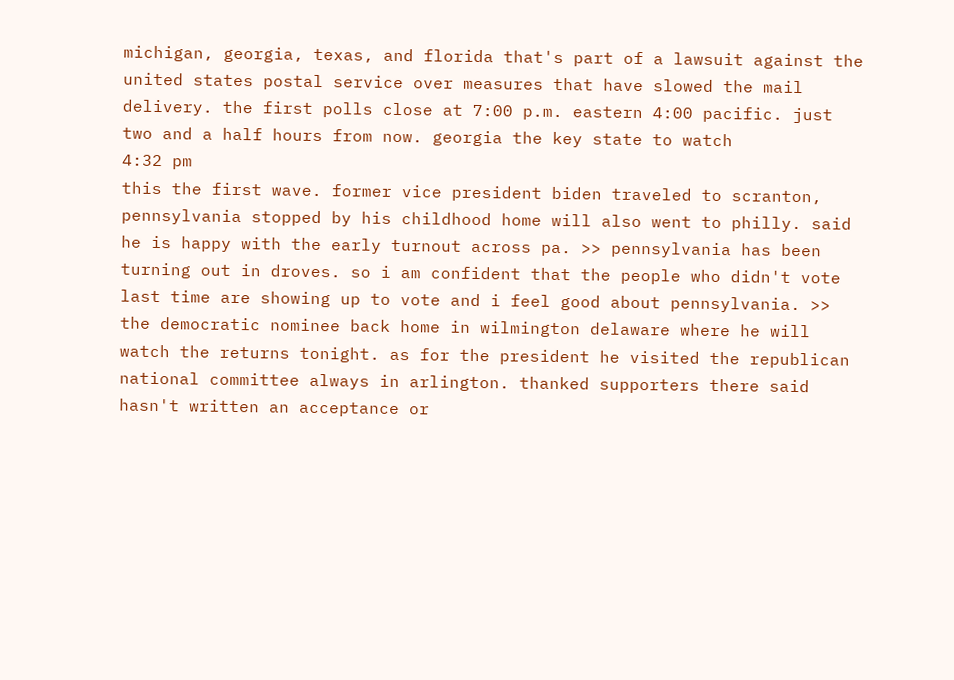michigan, georgia, texas, and florida that's part of a lawsuit against the united states postal service over measures that have slowed the mail delivery. the first polls close at 7:00 p.m. eastern 4:00 pacific. just two and a half hours from now. georgia the key state to watch
4:32 pm
this the first wave. former vice president biden traveled to scranton, pennsylvania stopped by his childhood home will also went to philly. said he is happy with the early turnout across pa. >> pennsylvania has been turning out in droves. so i am confident that the people who didn't vote last time are showing up to vote and i feel good about pennsylvania. >> the democratic nominee back home in wilmington delaware where he will watch the returns tonight. as for the president he visited the republican national committee always in arlington. thanked supporters there said hasn't written an acceptance or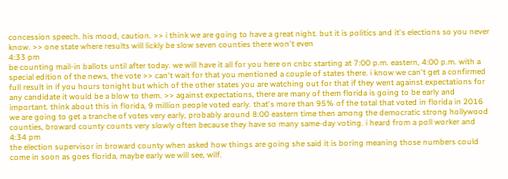concession speech. his mood, caution. >> i think we are going to have a great night. but it is politics and it's elections so you never know. >> one state where results will lickly be slow seven counties there won't even
4:33 pm
be counting mail-in ballots until after today. we will have it all for you here on cnbc starting at 7:00 p.m. eastern, 4:00 p.m. with a special edition of the news, the vote >> can't wait for that you mentioned a couple of states there. i know we can't get a confirmed full result in if you hours tonight but which of the other states you are watching out for that if they went against expectations for any candidate it would be a blow to them. >> against expectations, there are many of them florida is going to be early and important. think about this in florida, 9 million people voted early. that's more than 95% of the total that voted in florida in 2016 we are going to get a tranche of votes very early, probably around 8:00 eastern time then among the democratic strong hollywood counties, broward county counts very slowly often because they have so many same-day voting. i heard from a poll worker and
4:34 pm
the election supervisor in broward county when asked how things are going she said it is boring meaning those numbers could come in soon as goes florida, maybe early we will see, wilf.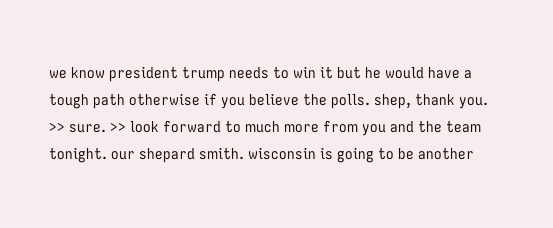we know president trump needs to win it but he would have a tough path otherwise if you believe the polls. shep, thank you. >> sure. >> look forward to much more from you and the team tonight. our shepard smith. wisconsin is going to be another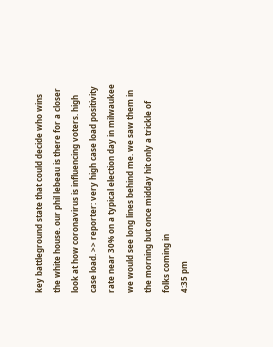key battleground state that could decide who wins the white house. our phil lebeau is there for a closer look at how coronavirus is influencing voters. high case load. >> reporter: very high case load positivity rate near 30% on a typical election day in milwaukee we would see long lines behind me. we saw them in the morning but once midday hit only a trickle of folks coming in
4:35 pm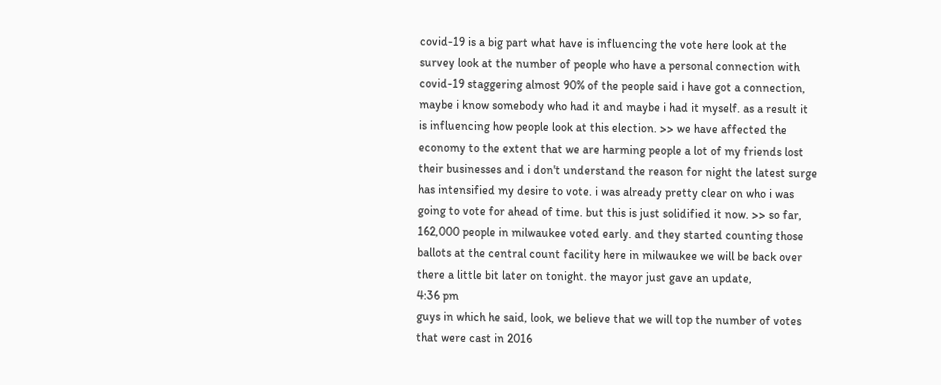covid-19 is a big part what have is influencing the vote here look at the survey look at the number of people who have a personal connection with covid-19 staggering almost 90% of the people said i have got a connection, maybe i know somebody who had it and maybe i had it myself. as a result it is influencing how people look at this election. >> we have affected the economy to the extent that we are harming people a lot of my friends lost their businesses and i don't understand the reason for night the latest surge has intensified my desire to vote. i was already pretty clear on who i was going to vote for ahead of time. but this is just solidified it now. >> so far, 162,000 people in milwaukee voted early. and they started counting those ballots at the central count facility here in milwaukee we will be back over there a little bit later on tonight. the mayor just gave an update,
4:36 pm
guys in which he said, look, we believe that we will top the number of votes that were cast in 2016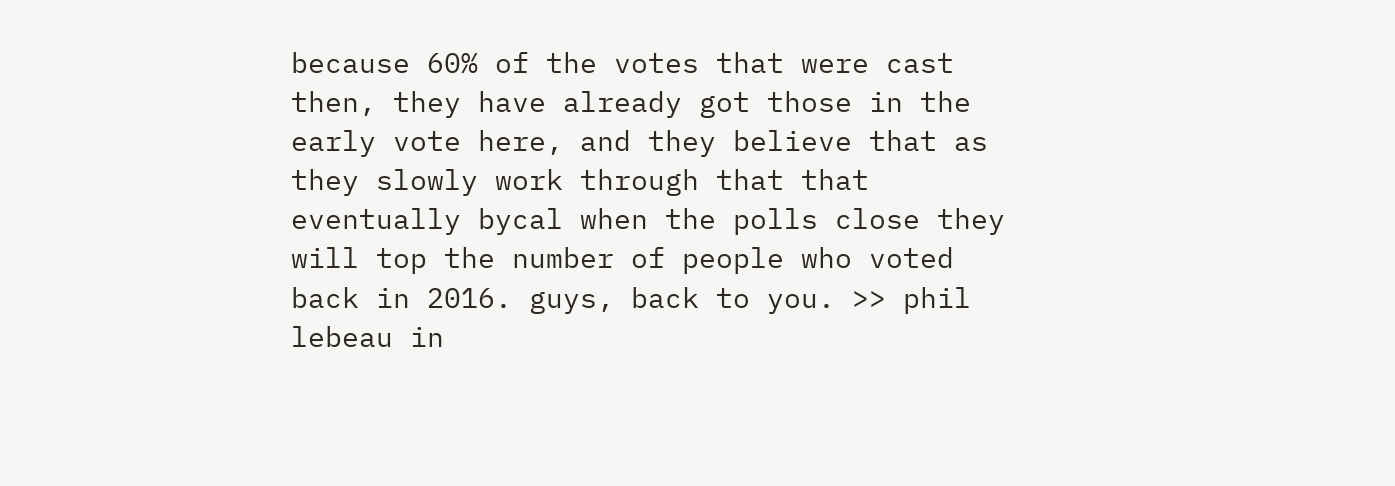because 60% of the votes that were cast then, they have already got those in the early vote here, and they believe that as they slowly work through that that eventually bycal when the polls close they will top the number of people who voted back in 2016. guys, back to you. >> phil lebeau in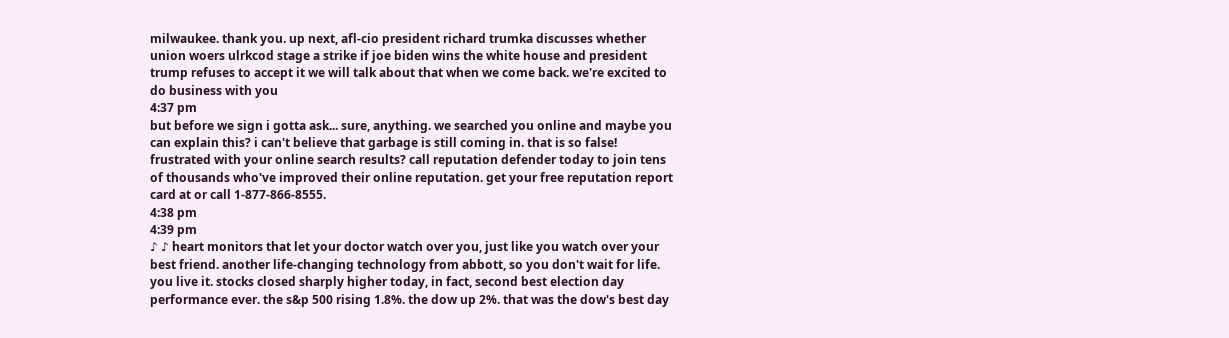milwaukee. thank you. up next, afl-cio president richard trumka discusses whether union woers ulrkcod stage a strike if joe biden wins the white house and president trump refuses to accept it we will talk about that when we come back. we're excited to do business with you
4:37 pm
but before we sign i gotta ask... sure, anything. we searched you online and maybe you can explain this? i can't believe that garbage is still coming in. that is so false! frustrated with your online search results? call reputation defender today to join tens of thousands who've improved their online reputation. get your free reputation report card at or call 1-877-866-8555.
4:38 pm
4:39 pm
♪ ♪ heart monitors that let your doctor watch over you, just like you watch over your best friend. another life-changing technology from abbott, so you don't wait for life. you live it. stocks closed sharply higher today, in fact, second best election day performance ever. the s&p 500 rising 1.8%. the dow up 2%. that was the dow's best day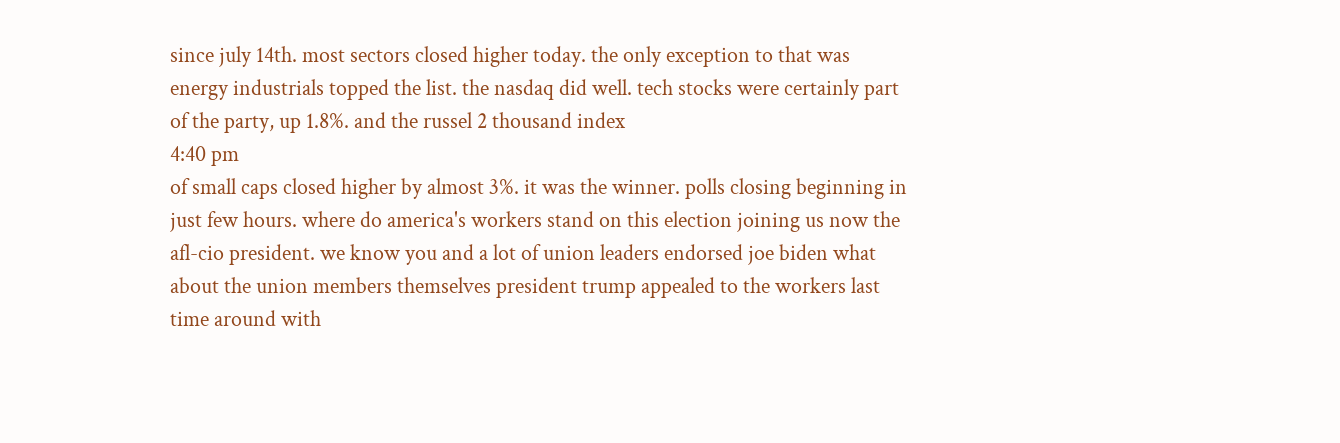since july 14th. most sectors closed higher today. the only exception to that was energy industrials topped the list. the nasdaq did well. tech stocks were certainly part of the party, up 1.8%. and the russel 2 thousand index
4:40 pm
of small caps closed higher by almost 3%. it was the winner. polls closing beginning in just few hours. where do america's workers stand on this election joining us now the afl-cio president. we know you and a lot of union leaders endorsed joe biden what about the union members themselves president trump appealed to the workers last time around with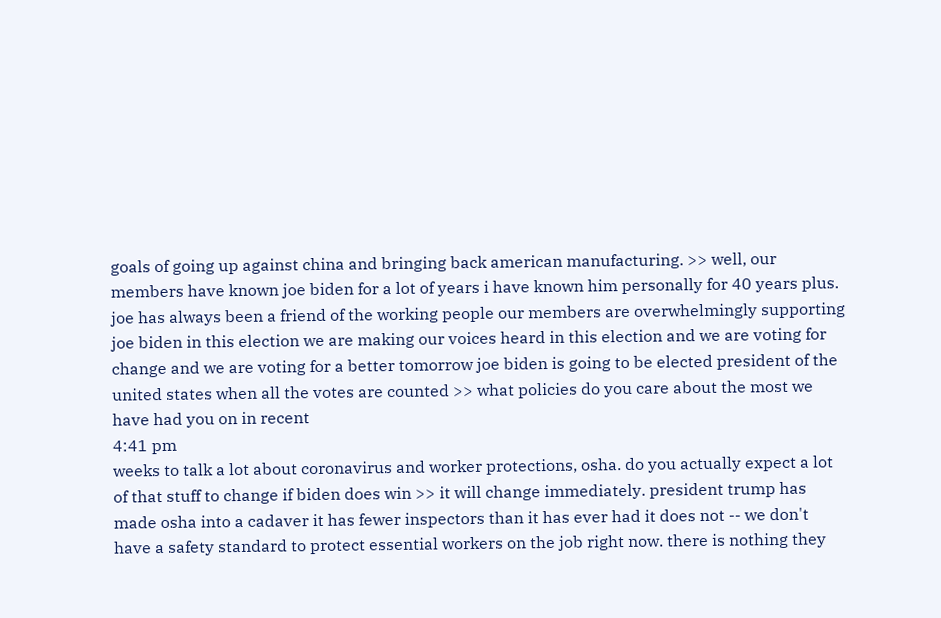goals of going up against china and bringing back american manufacturing. >> well, our members have known joe biden for a lot of years i have known him personally for 40 years plus. joe has always been a friend of the working people our members are overwhelmingly supporting joe biden in this election we are making our voices heard in this election and we are voting for change and we are voting for a better tomorrow joe biden is going to be elected president of the united states when all the votes are counted >> what policies do you care about the most we have had you on in recent
4:41 pm
weeks to talk a lot about coronavirus and worker protections, osha. do you actually expect a lot of that stuff to change if biden does win >> it will change immediately. president trump has made osha into a cadaver it has fewer inspectors than it has ever had it does not -- we don't have a safety standard to protect essential workers on the job right now. there is nothing they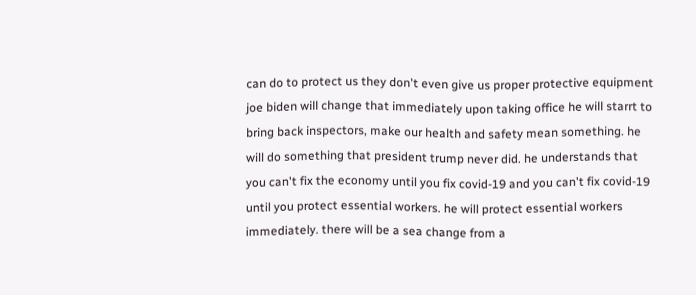can do to protect us they don't even give us proper protective equipment joe biden will change that immediately upon taking office he will starrt to bring back inspectors, make our health and safety mean something. he will do something that president trump never did. he understands that you can't fix the economy until you fix covid-19 and you can't fix covid-19 until you protect essential workers. he will protect essential workers immediately. there will be a sea change from a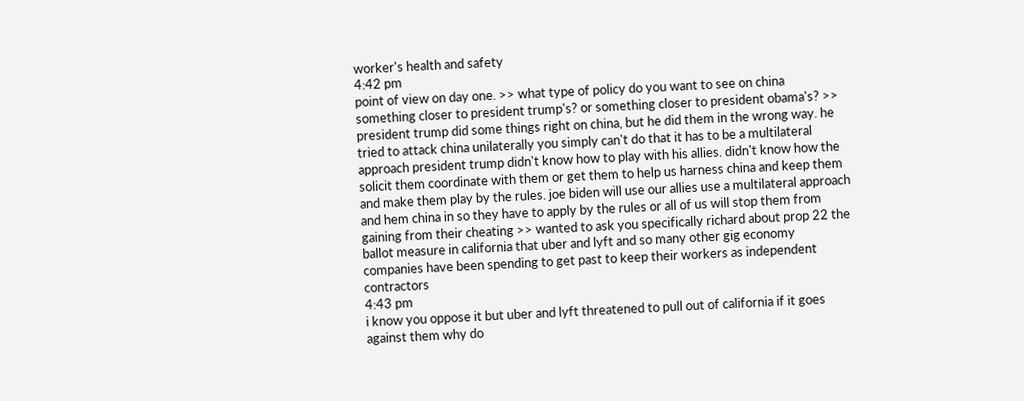worker's health and safety
4:42 pm
point of view on day one. >> what type of policy do you want to see on china something closer to president trump's? or something closer to president obama's? >> president trump did some things right on china, but he did them in the wrong way. he tried to attack china unilaterally you simply can't do that it has to be a multilateral approach president trump didn't know how to play with his allies. didn't know how the solicit them coordinate with them or get them to help us harness china and keep them and make them play by the rules. joe biden will use our allies use a multilateral approach and hem china in so they have to apply by the rules or all of us will stop them from gaining from their cheating >> wanted to ask you specifically richard about prop 22 the ballot measure in california that uber and lyft and so many other gig economy companies have been spending to get past to keep their workers as independent contractors
4:43 pm
i know you oppose it but uber and lyft threatened to pull out of california if it goes against them why do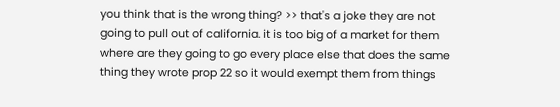you think that is the wrong thing? >> that's a joke they are not going to pull out of california. it is too big of a market for them where are they going to go every place else that does the same thing they wrote prop 22 so it would exempt them from things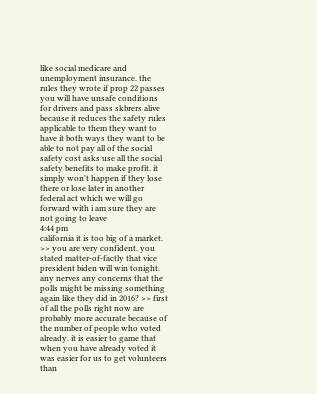like social medicare and unemployment insurance. the rules they wrote if prop 22 passes you will have unsafe conditions for drivers and pass skbrers alive because it reduces the safety rules applicable to them they want to have it both ways they want to be able to not pay all of the social safety cost asks use all the social safety benefits to make profit. it simply won't happen if they lose there or lose later in another federal act which we will go forward with i am sure they are not going to leave
4:44 pm
california it is too big of a market. >> you are very confident. you stated matter-of-factly that vice president biden will win tonight. any nerves any concerns that the polls might be missing something again like they did in 2016? >> first of all the polls right now are probably more accurate because of the number of people who voted already. it is easier to game that when you have already voted it was easier for us to get volunteers than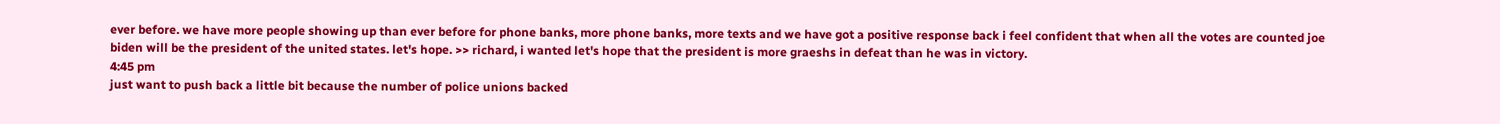ever before. we have more people showing up than ever before for phone banks, more phone banks, more texts and we have got a positive response back i feel confident that when all the votes are counted joe biden will be the president of the united states. let's hope. >> richard, i wanted let's hope that the president is more graeshs in defeat than he was in victory.
4:45 pm
just want to push back a little bit because the number of police unions backed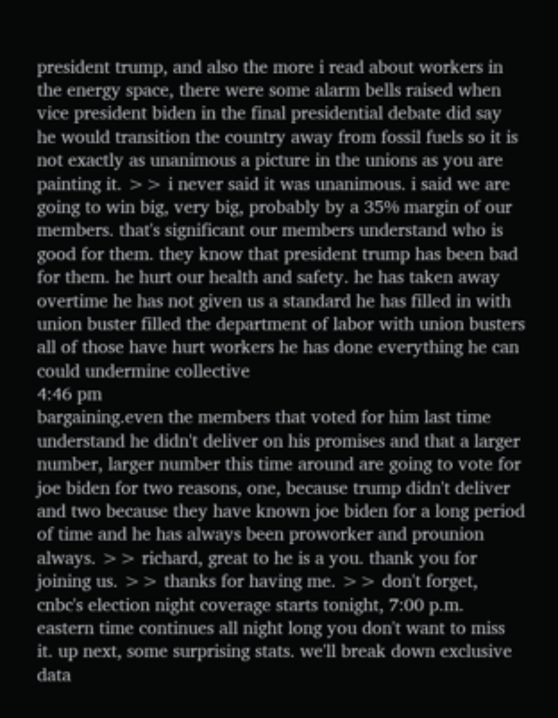president trump, and also the more i read about workers in the energy space, there were some alarm bells raised when vice president biden in the final presidential debate did say he would transition the country away from fossil fuels so it is not exactly as unanimous a picture in the unions as you are painting it. >> i never said it was unanimous. i said we are going to win big, very big, probably by a 35% margin of our members. that's significant our members understand who is good for them. they know that president trump has been bad for them. he hurt our health and safety. he has taken away overtime he has not given us a standard he has filled in with union buster filled the department of labor with union busters all of those have hurt workers he has done everything he can could undermine collective
4:46 pm
bargaining.even the members that voted for him last time understand he didn't deliver on his promises and that a larger number, larger number this time around are going to vote for joe biden for two reasons, one, because trump didn't deliver and two because they have known joe biden for a long period of time and he has always been proworker and prounion always. >> richard, great to he is a you. thank you for joining us. >> thanks for having me. >> don't forget, cnbc's election night coverage starts tonight, 7:00 p.m. eastern time continues all night long you don't want to miss it. up next, some surprising stats. we'll break down exclusive data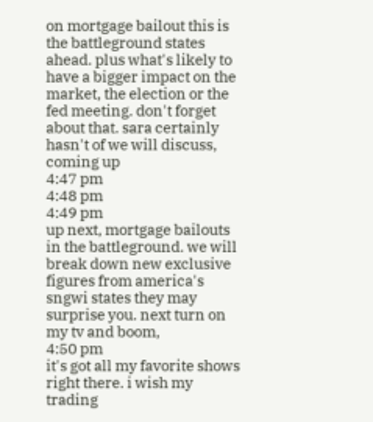on mortgage bailout this is the battleground states ahead. plus what's likely to have a bigger impact on the market, the election or the fed meeting. don't forget about that. sara certainly hasn't of we will discuss, coming up
4:47 pm
4:48 pm
4:49 pm
up next, mortgage bailouts in the battleground. we will break down new exclusive figures from america's sngwi states they may surprise you. next turn on my tv and boom,
4:50 pm
it's got all my favorite shows right there. i wish my trading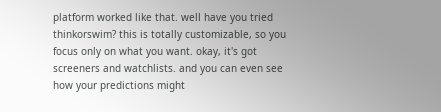platform worked like that. well have you tried thinkorswim? this is totally customizable, so you focus only on what you want. okay, it's got screeners and watchlists. and you can even see how your predictions might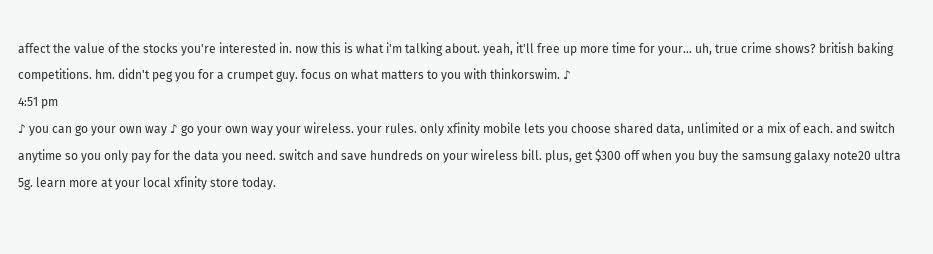affect the value of the stocks you're interested in. now this is what i'm talking about. yeah, it'll free up more time for your... uh, true crime shows? british baking competitions. hm. didn't peg you for a crumpet guy. focus on what matters to you with thinkorswim. ♪
4:51 pm
♪ you can go your own way ♪ go your own way your wireless. your rules. only xfinity mobile lets you choose shared data, unlimited or a mix of each. and switch anytime so you only pay for the data you need. switch and save hundreds on your wireless bill. plus, get $300 off when you buy the samsung galaxy note20 ultra 5g. learn more at your local xfinity store today.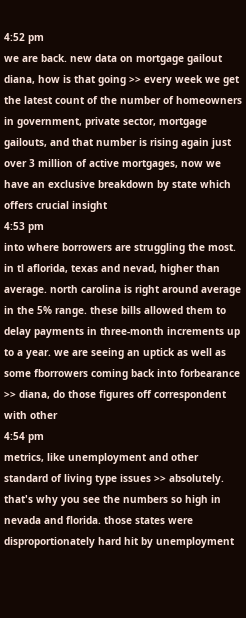4:52 pm
we are back. new data on mortgage gailout diana, how is that going >> every week we get the latest count of the number of homeowners in government, private sector, mortgage gailouts, and that number is rising again just over 3 million of active mortgages, now we have an exclusive breakdown by state which offers crucial insight
4:53 pm
into where borrowers are struggling the most. in tl aflorida, texas and nevad, higher than average. north carolina is right around average in the 5% range. these bills allowed them to delay payments in three-month increments up to a year. we are seeing an uptick as well as some fborrowers coming back into forbearance >> diana, do those figures off correspondent with other
4:54 pm
metrics, like unemployment and other standard of living type issues >> absolutely. that's why you see the numbers so high in nevada and florida. those states were disproportionately hard hit by unemployment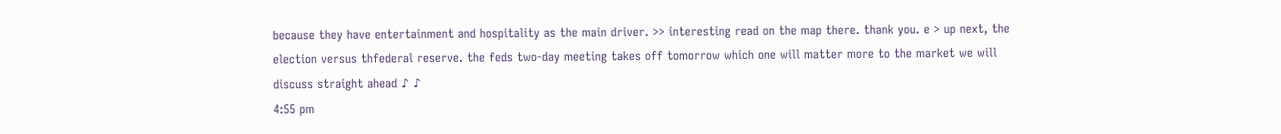because they have entertainment and hospitality as the main driver. >> interesting read on the map there. thank you. e > up next, the election versus thfederal reserve. the feds two-day meeting takes off tomorrow which one will matter more to the market we will discuss straight ahead ♪ ♪
4:55 pm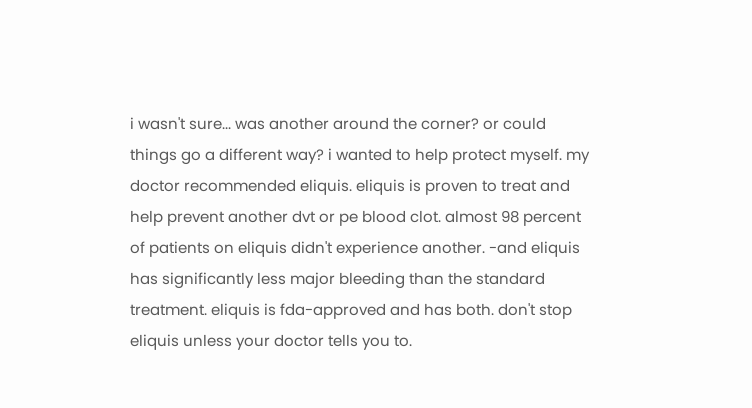i wasn't sure... was another around the corner? or could things go a different way? i wanted to help protect myself. my doctor recommended eliquis. eliquis is proven to treat and help prevent another dvt or pe blood clot. almost 98 percent of patients on eliquis didn't experience another. -and eliquis has significantly less major bleeding than the standard treatment. eliquis is fda-approved and has both. don't stop eliquis unless your doctor tells you to.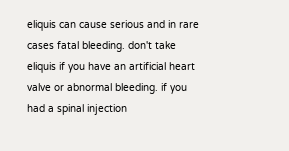eliquis can cause serious and in rare cases fatal bleeding. don't take eliquis if you have an artificial heart valve or abnormal bleeding. if you had a spinal injection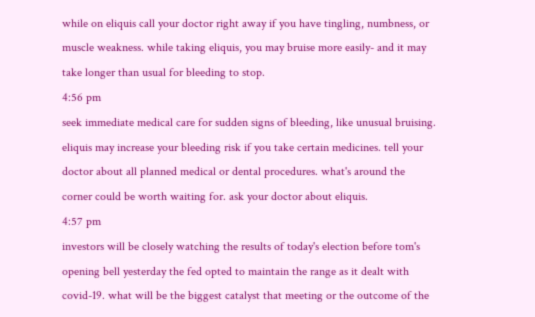while on eliquis call your doctor right away if you have tingling, numbness, or muscle weakness. while taking eliquis, you may bruise more easily- and it may take longer than usual for bleeding to stop.
4:56 pm
seek immediate medical care for sudden signs of bleeding, like unusual bruising. eliquis may increase your bleeding risk if you take certain medicines. tell your doctor about all planned medical or dental procedures. what's around the corner could be worth waiting for. ask your doctor about eliquis.
4:57 pm
investors will be closely watching the results of today's election before tom's opening bell yesterday the fed opted to maintain the range as it dealt with covid-19. what will be the biggest catalyst that meeting or the outcome of the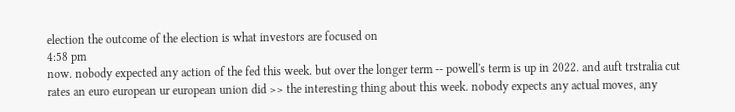election the outcome of the election is what investors are focused on
4:58 pm
now. nobody expected any action of the fed this week. but over the longer term -- powell's term is up in 2022. and auft trstralia cut rates an euro european ur european union did >> the interesting thing about this week. nobody expects any actual moves, any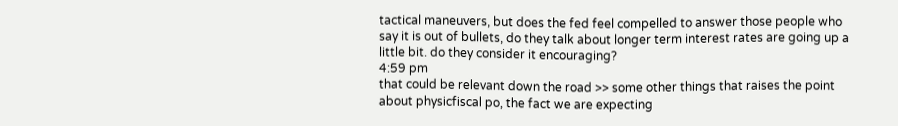tactical maneuvers, but does the fed feel compelled to answer those people who say it is out of bullets, do they talk about longer term interest rates are going up a little bit. do they consider it encouraging?
4:59 pm
that could be relevant down the road >> some other things that raises the point about physicfiscal po, the fact we are expecting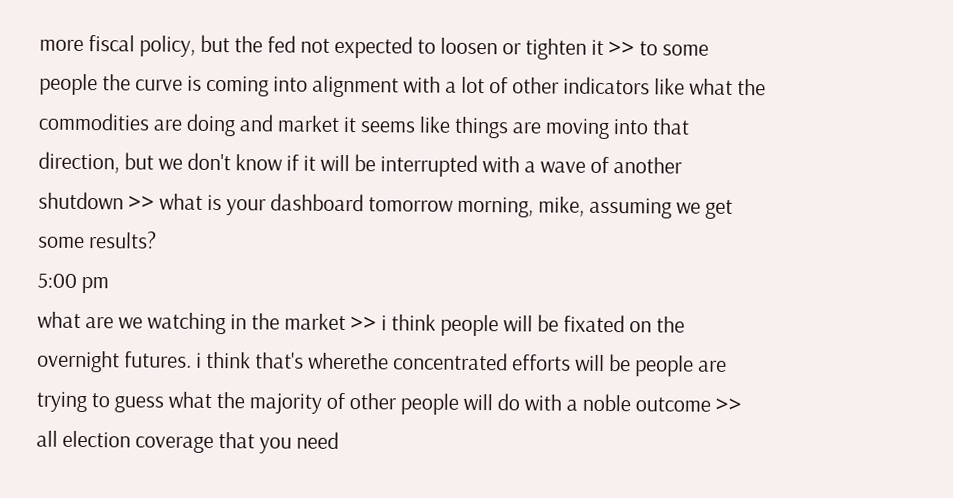more fiscal policy, but the fed not expected to loosen or tighten it >> to some people the curve is coming into alignment with a lot of other indicators like what the commodities are doing and market it seems like things are moving into that direction, but we don't know if it will be interrupted with a wave of another shutdown >> what is your dashboard tomorrow morning, mike, assuming we get some results?
5:00 pm
what are we watching in the market >> i think people will be fixated on the overnight futures. i think that's wherethe concentrated efforts will be people are trying to guess what the majority of other people will do with a noble outcome >> all election coverage that you need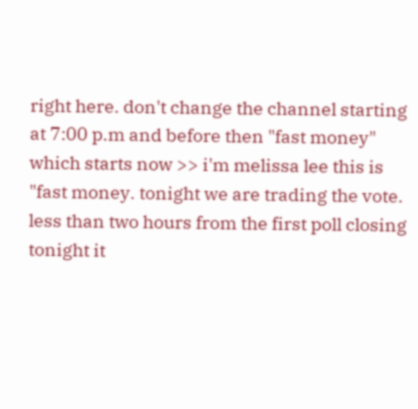right here. don't change the channel starting at 7:00 p.m and before then "fast money" which starts now >> i'm melissa lee this is "fast money. tonight we are trading the vote. less than two hours from the first poll closing tonight it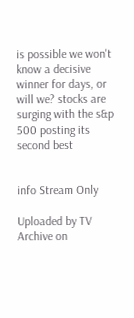is possible we won't know a decisive winner for days, or will we? stocks are surging with the s&p 500 posting its second best


info Stream Only

Uploaded by TV Archive on